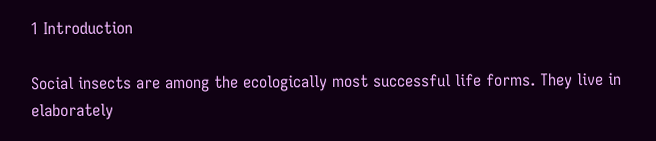1 Introduction

Social insects are among the ecologically most successful life forms. They live in elaborately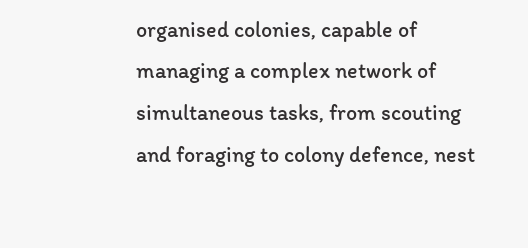organised colonies, capable of managing a complex network of simultaneous tasks, from scouting and foraging to colony defence, nest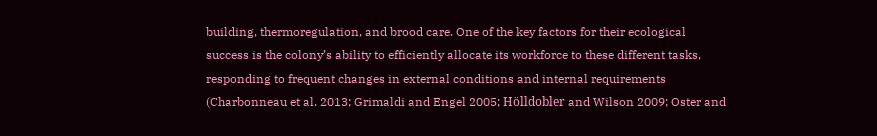building, thermoregulation, and brood care. One of the key factors for their ecological success is the colony’s ability to efficiently allocate its workforce to these different tasks, responding to frequent changes in external conditions and internal requirements (Charbonneau et al. 2013; Grimaldi and Engel 2005; Hölldobler and Wilson 2009; Oster and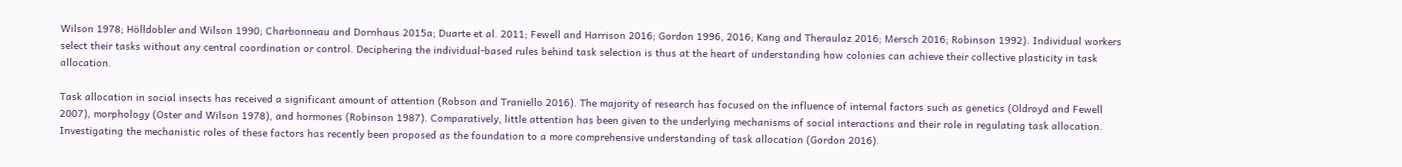Wilson 1978; Hölldobler and Wilson 1990; Charbonneau and Dornhaus 2015a; Duarte et al. 2011; Fewell and Harrison 2016; Gordon 1996, 2016; Kang and Theraulaz 2016; Mersch 2016; Robinson 1992). Individual workers select their tasks without any central coordination or control. Deciphering the individual-based rules behind task selection is thus at the heart of understanding how colonies can achieve their collective plasticity in task allocation.

Task allocation in social insects has received a significant amount of attention (Robson and Traniello 2016). The majority of research has focused on the influence of internal factors such as genetics (Oldroyd and Fewell 2007), morphology (Oster and Wilson 1978), and hormones (Robinson 1987). Comparatively, little attention has been given to the underlying mechanisms of social interactions and their role in regulating task allocation. Investigating the mechanistic roles of these factors has recently been proposed as the foundation to a more comprehensive understanding of task allocation (Gordon 2016).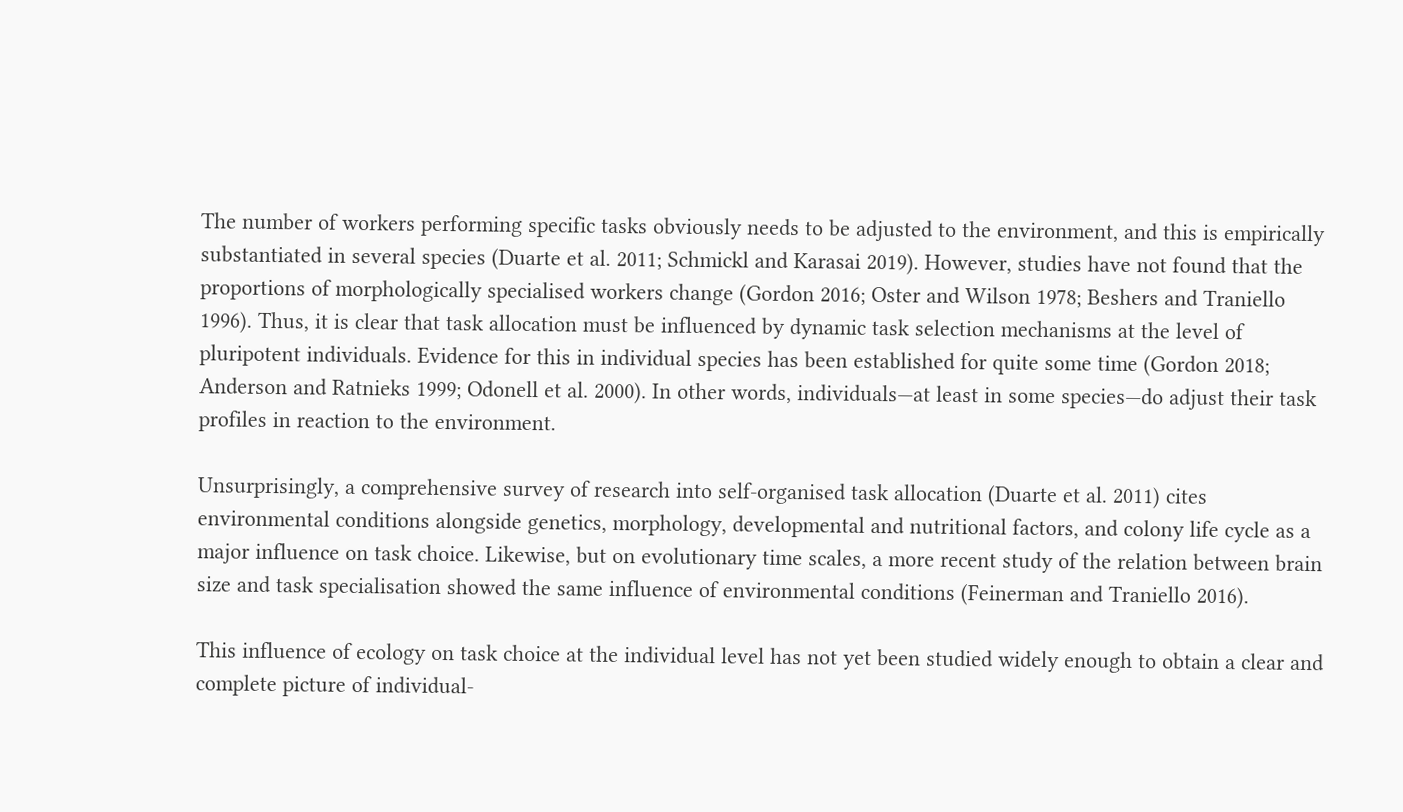The number of workers performing specific tasks obviously needs to be adjusted to the environment, and this is empirically substantiated in several species (Duarte et al. 2011; Schmickl and Karasai 2019). However, studies have not found that the proportions of morphologically specialised workers change (Gordon 2016; Oster and Wilson 1978; Beshers and Traniello 1996). Thus, it is clear that task allocation must be influenced by dynamic task selection mechanisms at the level of pluripotent individuals. Evidence for this in individual species has been established for quite some time (Gordon 2018; Anderson and Ratnieks 1999; Odonell et al. 2000). In other words, individuals—at least in some species—do adjust their task profiles in reaction to the environment.

Unsurprisingly, a comprehensive survey of research into self-organised task allocation (Duarte et al. 2011) cites environmental conditions alongside genetics, morphology, developmental and nutritional factors, and colony life cycle as a major influence on task choice. Likewise, but on evolutionary time scales, a more recent study of the relation between brain size and task specialisation showed the same influence of environmental conditions (Feinerman and Traniello 2016).

This influence of ecology on task choice at the individual level has not yet been studied widely enough to obtain a clear and complete picture of individual-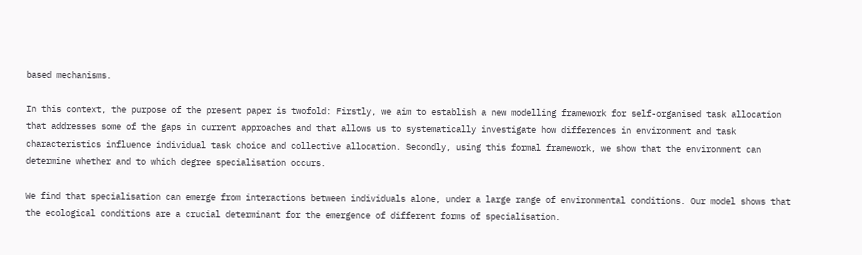based mechanisms.

In this context, the purpose of the present paper is twofold: Firstly, we aim to establish a new modelling framework for self-organised task allocation that addresses some of the gaps in current approaches and that allows us to systematically investigate how differences in environment and task characteristics influence individual task choice and collective allocation. Secondly, using this formal framework, we show that the environment can determine whether and to which degree specialisation occurs.

We find that specialisation can emerge from interactions between individuals alone, under a large range of environmental conditions. Our model shows that the ecological conditions are a crucial determinant for the emergence of different forms of specialisation.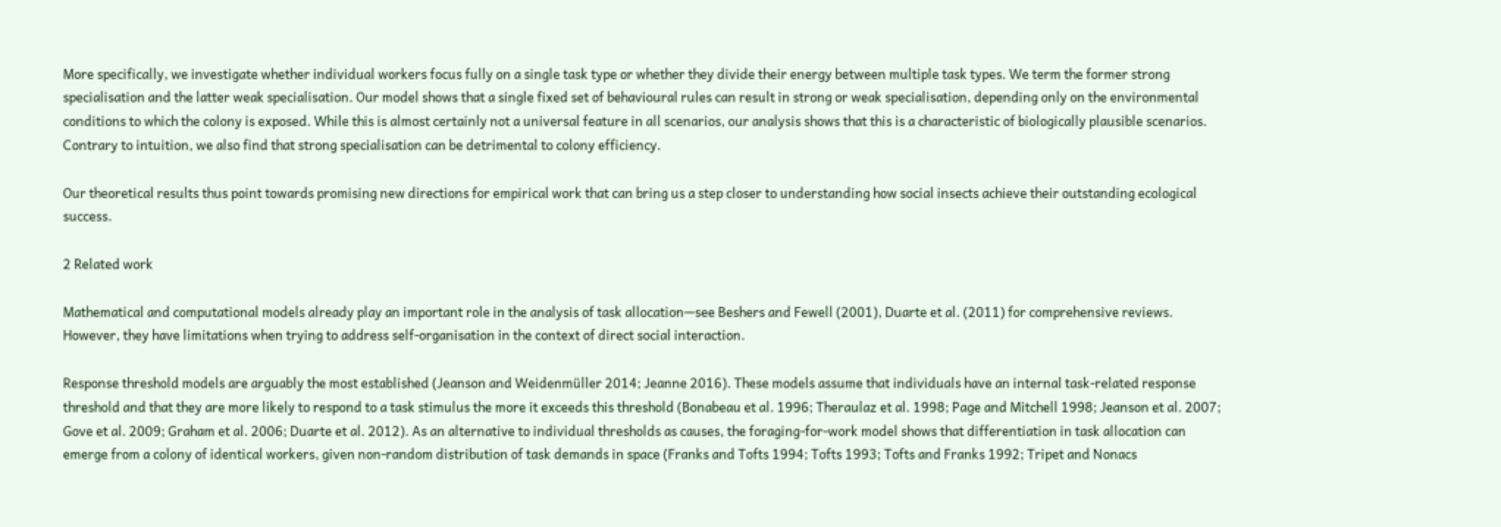More specifically, we investigate whether individual workers focus fully on a single task type or whether they divide their energy between multiple task types. We term the former strong specialisation and the latter weak specialisation. Our model shows that a single fixed set of behavioural rules can result in strong or weak specialisation, depending only on the environmental conditions to which the colony is exposed. While this is almost certainly not a universal feature in all scenarios, our analysis shows that this is a characteristic of biologically plausible scenarios. Contrary to intuition, we also find that strong specialisation can be detrimental to colony efficiency.

Our theoretical results thus point towards promising new directions for empirical work that can bring us a step closer to understanding how social insects achieve their outstanding ecological success.

2 Related work

Mathematical and computational models already play an important role in the analysis of task allocation—see Beshers and Fewell (2001), Duarte et al. (2011) for comprehensive reviews. However, they have limitations when trying to address self-organisation in the context of direct social interaction.

Response threshold models are arguably the most established (Jeanson and Weidenmüller 2014; Jeanne 2016). These models assume that individuals have an internal task-related response threshold and that they are more likely to respond to a task stimulus the more it exceeds this threshold (Bonabeau et al. 1996; Theraulaz et al. 1998; Page and Mitchell 1998; Jeanson et al. 2007; Gove et al. 2009; Graham et al. 2006; Duarte et al. 2012). As an alternative to individual thresholds as causes, the foraging-for-work model shows that differentiation in task allocation can emerge from a colony of identical workers, given non-random distribution of task demands in space (Franks and Tofts 1994; Tofts 1993; Tofts and Franks 1992; Tripet and Nonacs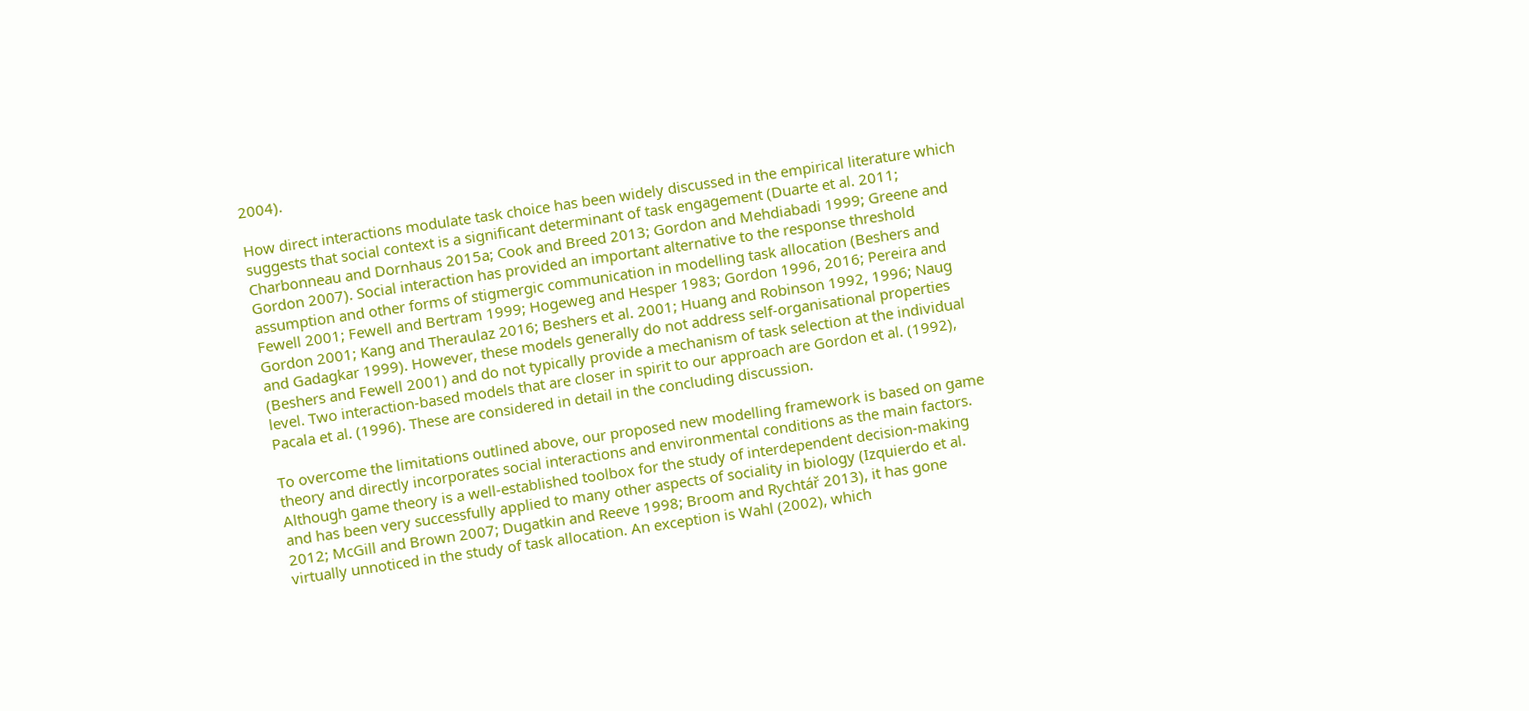2004).

How direct interactions modulate task choice has been widely discussed in the empirical literature which suggests that social context is a significant determinant of task engagement (Duarte et al. 2011; Charbonneau and Dornhaus 2015a; Cook and Breed 2013; Gordon and Mehdiabadi 1999; Greene and Gordon 2007). Social interaction has provided an important alternative to the response threshold assumption and other forms of stigmergic communication in modelling task allocation (Beshers and Fewell 2001; Fewell and Bertram 1999; Hogeweg and Hesper 1983; Gordon 1996, 2016; Pereira and Gordon 2001; Kang and Theraulaz 2016; Beshers et al. 2001; Huang and Robinson 1992, 1996; Naug and Gadagkar 1999). However, these models generally do not address self-organisational properties (Beshers and Fewell 2001) and do not typically provide a mechanism of task selection at the individual level. Two interaction-based models that are closer in spirit to our approach are Gordon et al. (1992), Pacala et al. (1996). These are considered in detail in the concluding discussion.

To overcome the limitations outlined above, our proposed new modelling framework is based on game theory and directly incorporates social interactions and environmental conditions as the main factors. Although game theory is a well-established toolbox for the study of interdependent decision-making and has been very successfully applied to many other aspects of sociality in biology (Izquierdo et al. 2012; McGill and Brown 2007; Dugatkin and Reeve 1998; Broom and Rychtář 2013), it has gone virtually unnoticed in the study of task allocation. An exception is Wahl (2002), which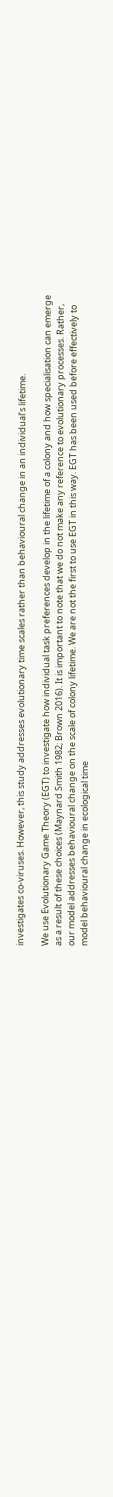investigates co-viruses. However, this study addresses evolutionary time scales rather than behavioural change in an individual’s lifetime.

We use Evolutionary Game Theory (EGT) to investigate how individual task preferences develop in the lifetime of a colony and how specialisation can emerge as a result of these choices (Maynard Smith 1982; Brown 2016). It is important to note that we do not make any reference to evolutionary processes. Rather, our model addresses behavioural change on the scale of colony lifetime. We are not the first to use EGT in this way. EGT has been used before effectively to model behavioural change in ecological time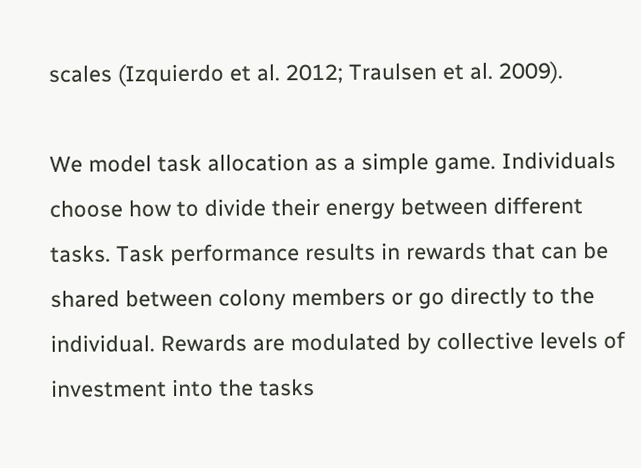scales (Izquierdo et al. 2012; Traulsen et al. 2009).

We model task allocation as a simple game. Individuals choose how to divide their energy between different tasks. Task performance results in rewards that can be shared between colony members or go directly to the individual. Rewards are modulated by collective levels of investment into the tasks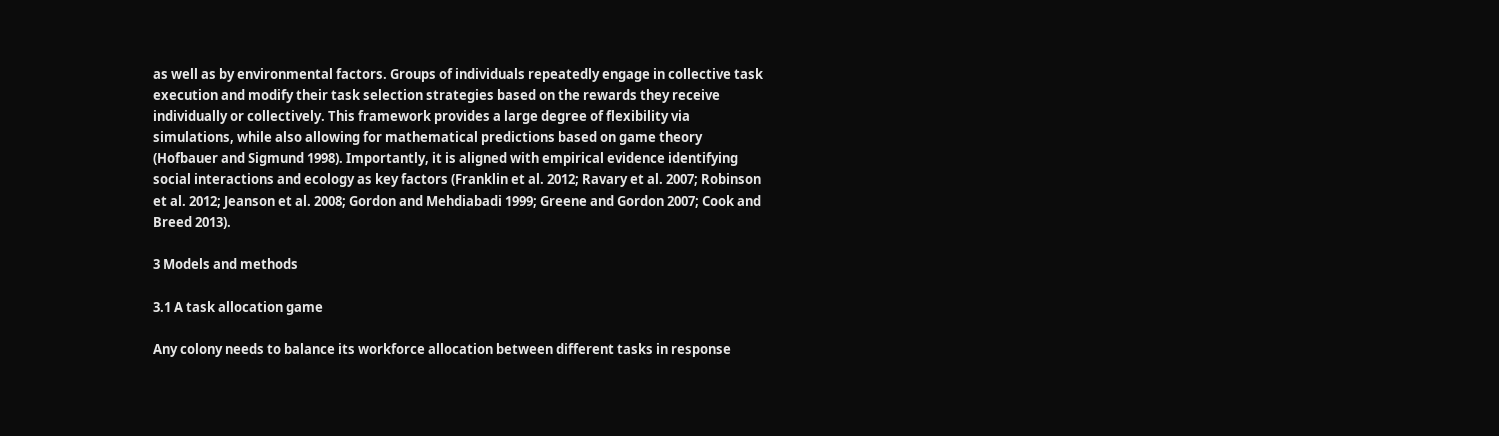as well as by environmental factors. Groups of individuals repeatedly engage in collective task execution and modify their task selection strategies based on the rewards they receive individually or collectively. This framework provides a large degree of flexibility via simulations, while also allowing for mathematical predictions based on game theory (Hofbauer and Sigmund 1998). Importantly, it is aligned with empirical evidence identifying social interactions and ecology as key factors (Franklin et al. 2012; Ravary et al. 2007; Robinson et al. 2012; Jeanson et al. 2008; Gordon and Mehdiabadi 1999; Greene and Gordon 2007; Cook and Breed 2013).

3 Models and methods

3.1 A task allocation game

Any colony needs to balance its workforce allocation between different tasks in response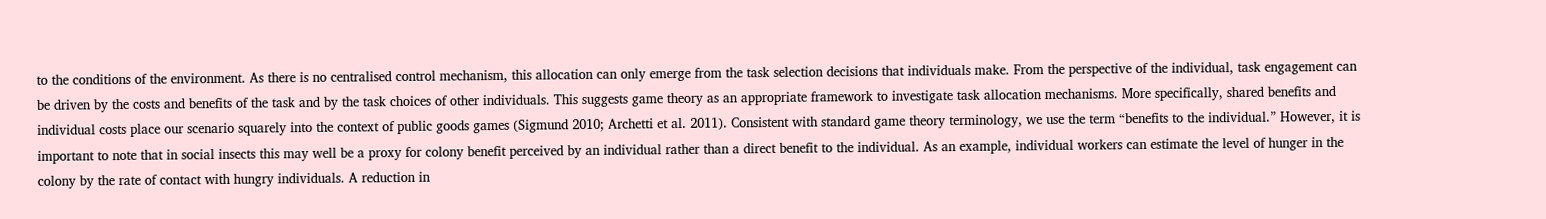to the conditions of the environment. As there is no centralised control mechanism, this allocation can only emerge from the task selection decisions that individuals make. From the perspective of the individual, task engagement can be driven by the costs and benefits of the task and by the task choices of other individuals. This suggests game theory as an appropriate framework to investigate task allocation mechanisms. More specifically, shared benefits and individual costs place our scenario squarely into the context of public goods games (Sigmund 2010; Archetti et al. 2011). Consistent with standard game theory terminology, we use the term “benefits to the individual.” However, it is important to note that in social insects this may well be a proxy for colony benefit perceived by an individual rather than a direct benefit to the individual. As an example, individual workers can estimate the level of hunger in the colony by the rate of contact with hungry individuals. A reduction in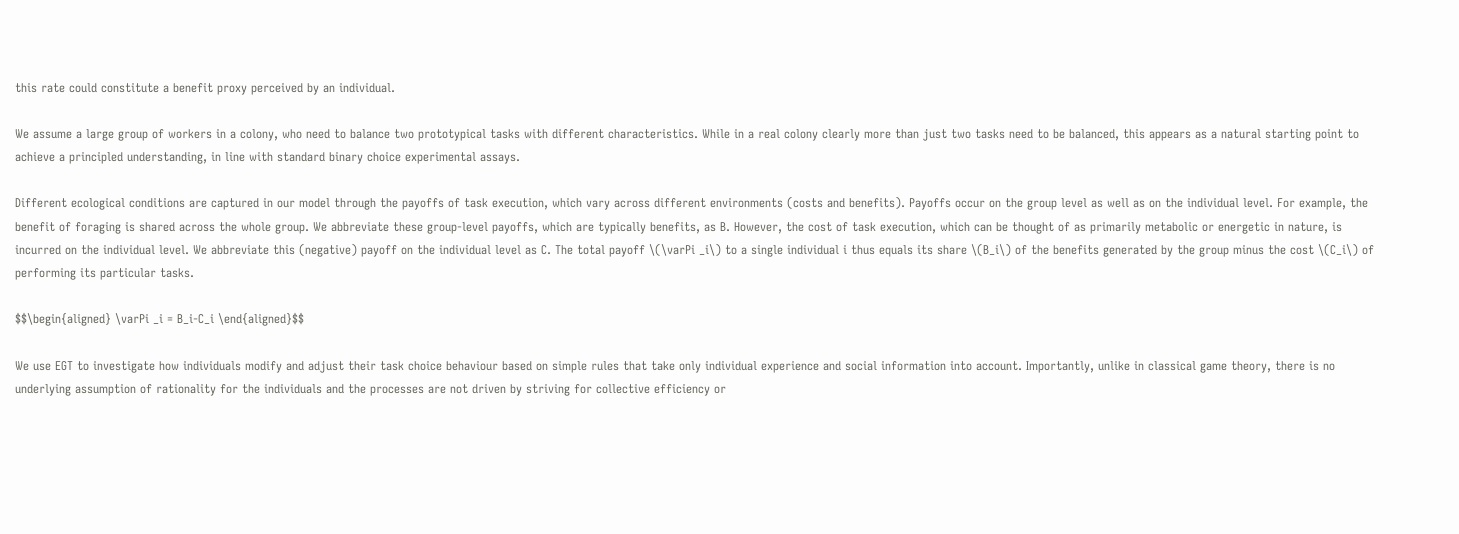this rate could constitute a benefit proxy perceived by an individual.

We assume a large group of workers in a colony, who need to balance two prototypical tasks with different characteristics. While in a real colony clearly more than just two tasks need to be balanced, this appears as a natural starting point to achieve a principled understanding, in line with standard binary choice experimental assays.

Different ecological conditions are captured in our model through the payoffs of task execution, which vary across different environments (costs and benefits). Payoffs occur on the group level as well as on the individual level. For example, the benefit of foraging is shared across the whole group. We abbreviate these group-level payoffs, which are typically benefits, as B. However, the cost of task execution, which can be thought of as primarily metabolic or energetic in nature, is incurred on the individual level. We abbreviate this (negative) payoff on the individual level as C. The total payoff \(\varPi _i\) to a single individual i thus equals its share \(B_i\) of the benefits generated by the group minus the cost \(C_i\) of performing its particular tasks.

$$\begin{aligned} \varPi _i = B_i-C_i \end{aligned}$$

We use EGT to investigate how individuals modify and adjust their task choice behaviour based on simple rules that take only individual experience and social information into account. Importantly, unlike in classical game theory, there is no underlying assumption of rationality for the individuals and the processes are not driven by striving for collective efficiency or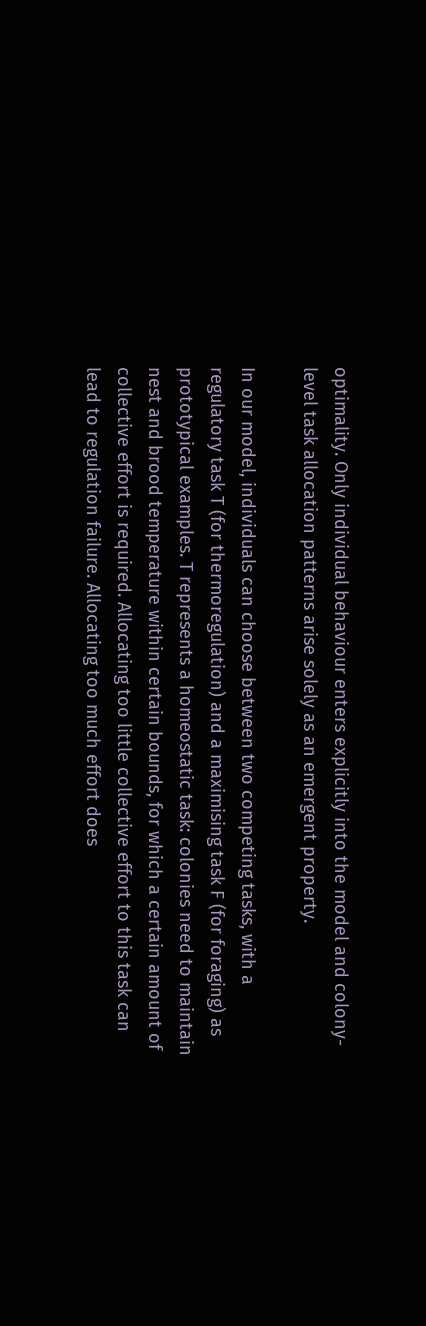optimality. Only individual behaviour enters explicitly into the model and colony-level task allocation patterns arise solely as an emergent property.

In our model, individuals can choose between two competing tasks, with a regulatory task T (for thermoregulation) and a maximising task F (for foraging) as prototypical examples. T represents a homeostatic task: colonies need to maintain nest and brood temperature within certain bounds, for which a certain amount of collective effort is required. Allocating too little collective effort to this task can lead to regulation failure. Allocating too much effort does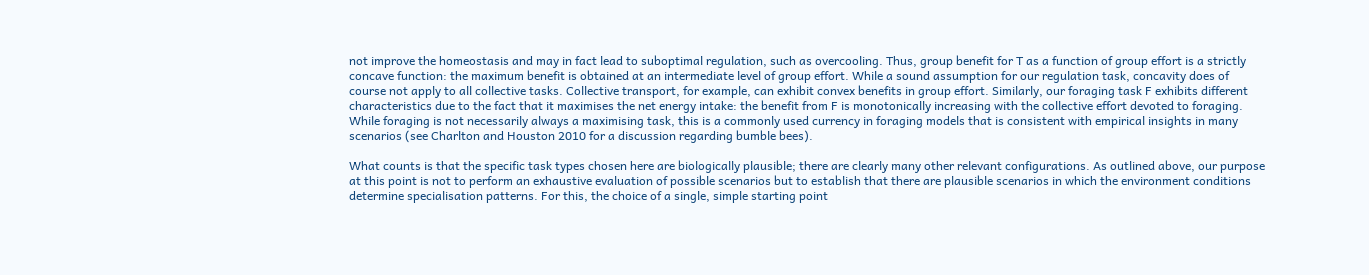not improve the homeostasis and may in fact lead to suboptimal regulation, such as overcooling. Thus, group benefit for T as a function of group effort is a strictly concave function: the maximum benefit is obtained at an intermediate level of group effort. While a sound assumption for our regulation task, concavity does of course not apply to all collective tasks. Collective transport, for example, can exhibit convex benefits in group effort. Similarly, our foraging task F exhibits different characteristics due to the fact that it maximises the net energy intake: the benefit from F is monotonically increasing with the collective effort devoted to foraging. While foraging is not necessarily always a maximising task, this is a commonly used currency in foraging models that is consistent with empirical insights in many scenarios (see Charlton and Houston 2010 for a discussion regarding bumble bees).

What counts is that the specific task types chosen here are biologically plausible; there are clearly many other relevant configurations. As outlined above, our purpose at this point is not to perform an exhaustive evaluation of possible scenarios but to establish that there are plausible scenarios in which the environment conditions determine specialisation patterns. For this, the choice of a single, simple starting point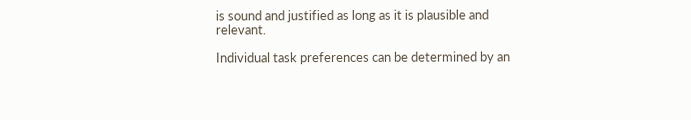is sound and justified as long as it is plausible and relevant.

Individual task preferences can be determined by an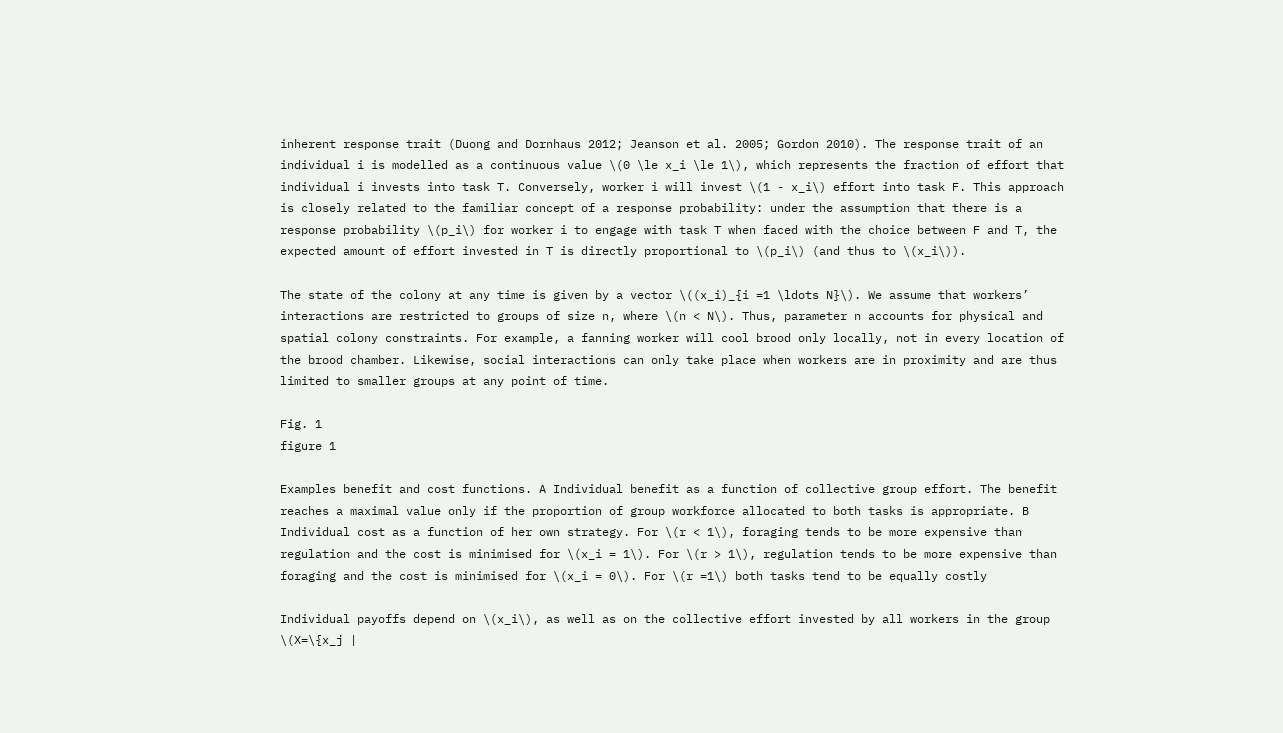inherent response trait (Duong and Dornhaus 2012; Jeanson et al. 2005; Gordon 2010). The response trait of an individual i is modelled as a continuous value \(0 \le x_i \le 1\), which represents the fraction of effort that individual i invests into task T. Conversely, worker i will invest \(1 - x_i\) effort into task F. This approach is closely related to the familiar concept of a response probability: under the assumption that there is a response probability \(p_i\) for worker i to engage with task T when faced with the choice between F and T, the expected amount of effort invested in T is directly proportional to \(p_i\) (and thus to \(x_i\)).

The state of the colony at any time is given by a vector \((x_i)_{i =1 \ldots N}\). We assume that workers’ interactions are restricted to groups of size n, where \(n < N\). Thus, parameter n accounts for physical and spatial colony constraints. For example, a fanning worker will cool brood only locally, not in every location of the brood chamber. Likewise, social interactions can only take place when workers are in proximity and are thus limited to smaller groups at any point of time.

Fig. 1
figure 1

Examples benefit and cost functions. A Individual benefit as a function of collective group effort. The benefit reaches a maximal value only if the proportion of group workforce allocated to both tasks is appropriate. B Individual cost as a function of her own strategy. For \(r < 1\), foraging tends to be more expensive than regulation and the cost is minimised for \(x_i = 1\). For \(r > 1\), regulation tends to be more expensive than foraging and the cost is minimised for \(x_i = 0\). For \(r =1\) both tasks tend to be equally costly

Individual payoffs depend on \(x_i\), as well as on the collective effort invested by all workers in the group \(X=\{x_j |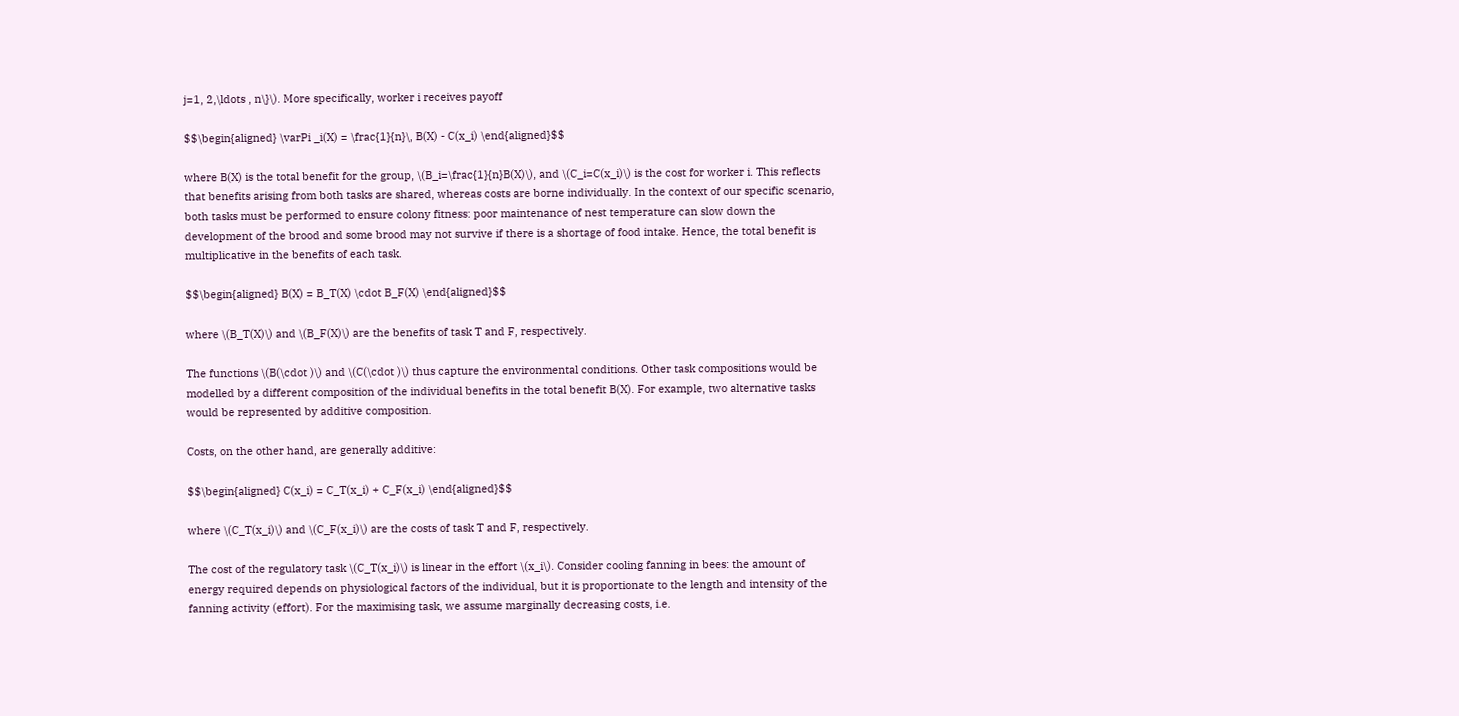j=1, 2,\ldots , n\}\). More specifically, worker i receives payoff

$$\begin{aligned} \varPi _i(X) = \frac{1}{n}\, B(X) - C(x_i) \end{aligned}$$

where B(X) is the total benefit for the group, \(B_i=\frac{1}{n}B(X)\), and \(C_i=C(x_i)\) is the cost for worker i. This reflects that benefits arising from both tasks are shared, whereas costs are borne individually. In the context of our specific scenario, both tasks must be performed to ensure colony fitness: poor maintenance of nest temperature can slow down the development of the brood and some brood may not survive if there is a shortage of food intake. Hence, the total benefit is multiplicative in the benefits of each task.

$$\begin{aligned} B(X) = B_T(X) \cdot B_F(X) \end{aligned}$$

where \(B_T(X)\) and \(B_F(X)\) are the benefits of task T and F, respectively.

The functions \(B(\cdot )\) and \(C(\cdot )\) thus capture the environmental conditions. Other task compositions would be modelled by a different composition of the individual benefits in the total benefit B(X). For example, two alternative tasks would be represented by additive composition.

Costs, on the other hand, are generally additive:

$$\begin{aligned} C(x_i) = C_T(x_i) + C_F(x_i) \end{aligned}$$

where \(C_T(x_i)\) and \(C_F(x_i)\) are the costs of task T and F, respectively.

The cost of the regulatory task \(C_T(x_i)\) is linear in the effort \(x_i\). Consider cooling fanning in bees: the amount of energy required depends on physiological factors of the individual, but it is proportionate to the length and intensity of the fanning activity (effort). For the maximising task, we assume marginally decreasing costs, i.e.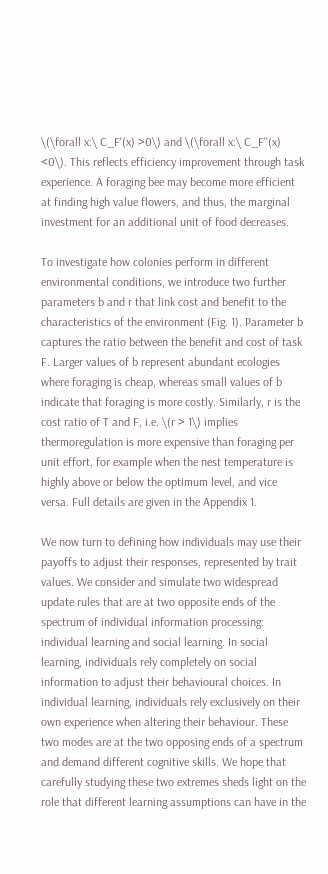\(\forall x:\ C_F'(x) >0\) and \(\forall x:\ C_F''(x) <0\). This reflects efficiency improvement through task experience. A foraging bee may become more efficient at finding high value flowers, and thus, the marginal investment for an additional unit of food decreases.

To investigate how colonies perform in different environmental conditions, we introduce two further parameters b and r that link cost and benefit to the characteristics of the environment (Fig. 1). Parameter b captures the ratio between the benefit and cost of task F. Larger values of b represent abundant ecologies where foraging is cheap, whereas small values of b indicate that foraging is more costly. Similarly, r is the cost ratio of T and F, i.e. \(r > 1\) implies thermoregulation is more expensive than foraging per unit effort, for example when the nest temperature is highly above or below the optimum level, and vice versa. Full details are given in the Appendix 1.

We now turn to defining how individuals may use their payoffs to adjust their responses, represented by trait values. We consider and simulate two widespread update rules that are at two opposite ends of the spectrum of individual information processing: individual learning and social learning. In social learning, individuals rely completely on social information to adjust their behavioural choices. In individual learning, individuals rely exclusively on their own experience when altering their behaviour. These two modes are at the two opposing ends of a spectrum and demand different cognitive skills. We hope that carefully studying these two extremes sheds light on the role that different learning assumptions can have in the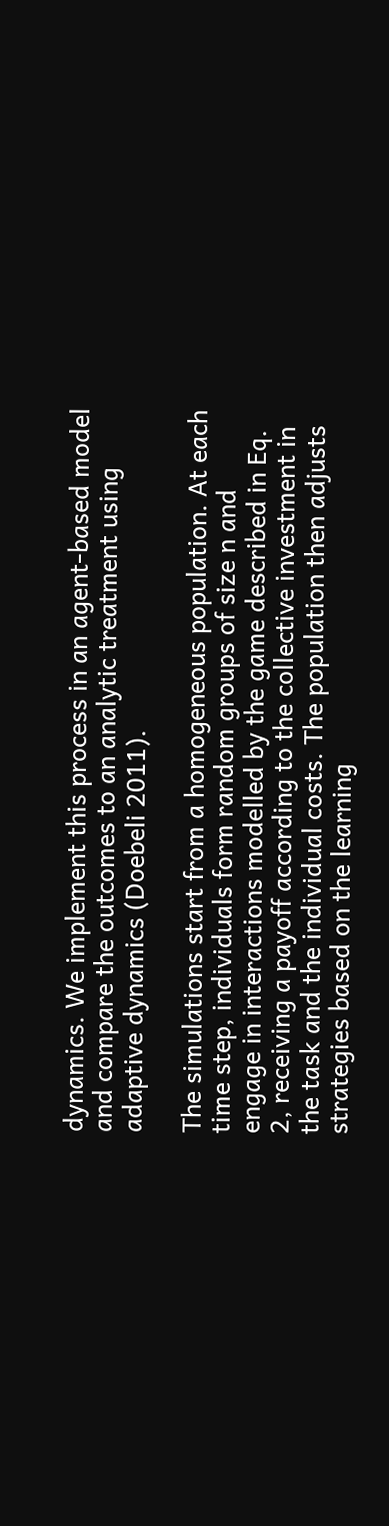dynamics. We implement this process in an agent-based model and compare the outcomes to an analytic treatment using adaptive dynamics (Doebeli 2011).

The simulations start from a homogeneous population. At each time step, individuals form random groups of size n and engage in interactions modelled by the game described in Eq. 2, receiving a payoff according to the collective investment in the task and the individual costs. The population then adjusts strategies based on the learning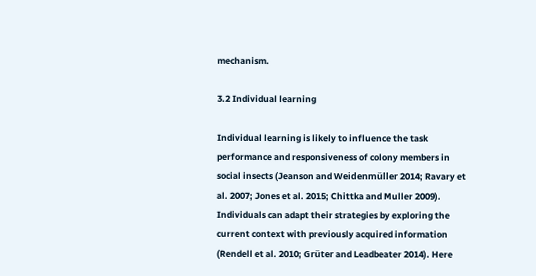mechanism.

3.2 Individual learning

Individual learning is likely to influence the task performance and responsiveness of colony members in social insects (Jeanson and Weidenmüller 2014; Ravary et al. 2007; Jones et al. 2015; Chittka and Muller 2009). Individuals can adapt their strategies by exploring the current context with previously acquired information (Rendell et al. 2010; Grüter and Leadbeater 2014). Here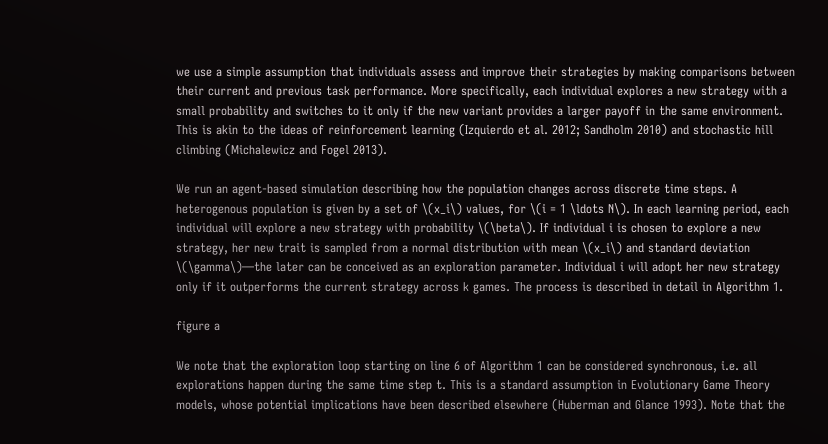we use a simple assumption that individuals assess and improve their strategies by making comparisons between their current and previous task performance. More specifically, each individual explores a new strategy with a small probability and switches to it only if the new variant provides a larger payoff in the same environment. This is akin to the ideas of reinforcement learning (Izquierdo et al. 2012; Sandholm 2010) and stochastic hill climbing (Michalewicz and Fogel 2013).

We run an agent-based simulation describing how the population changes across discrete time steps. A heterogenous population is given by a set of \(x_i\) values, for \(i = 1 \ldots N\). In each learning period, each individual will explore a new strategy with probability \(\beta\). If individual i is chosen to explore a new strategy, her new trait is sampled from a normal distribution with mean \(x_i\) and standard deviation \(\gamma\)—the later can be conceived as an exploration parameter. Individual i will adopt her new strategy only if it outperforms the current strategy across k games. The process is described in detail in Algorithm 1.

figure a

We note that the exploration loop starting on line 6 of Algorithm 1 can be considered synchronous, i.e. all explorations happen during the same time step t. This is a standard assumption in Evolutionary Game Theory models, whose potential implications have been described elsewhere (Huberman and Glance 1993). Note that the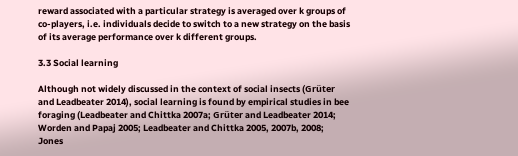reward associated with a particular strategy is averaged over k groups of co-players, i.e. individuals decide to switch to a new strategy on the basis of its average performance over k different groups.

3.3 Social learning

Although not widely discussed in the context of social insects (Grüter and Leadbeater 2014), social learning is found by empirical studies in bee foraging (Leadbeater and Chittka 2007a; Grüter and Leadbeater 2014; Worden and Papaj 2005; Leadbeater and Chittka 2005, 2007b, 2008; Jones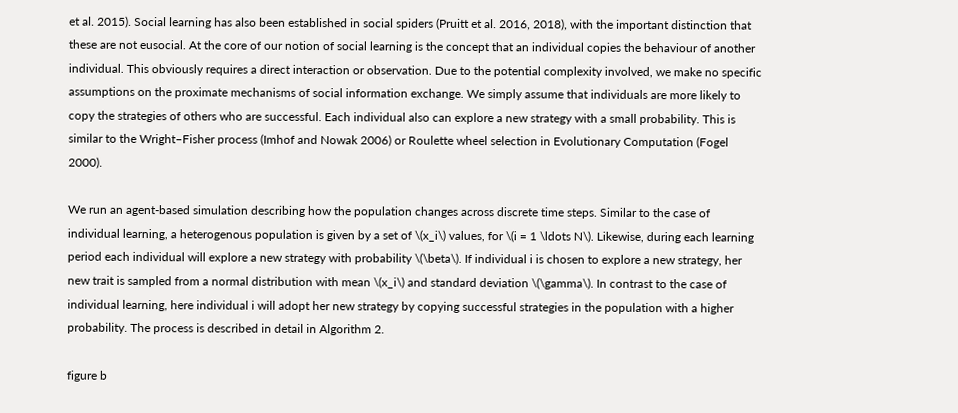et al. 2015). Social learning has also been established in social spiders (Pruitt et al. 2016, 2018), with the important distinction that these are not eusocial. At the core of our notion of social learning is the concept that an individual copies the behaviour of another individual. This obviously requires a direct interaction or observation. Due to the potential complexity involved, we make no specific assumptions on the proximate mechanisms of social information exchange. We simply assume that individuals are more likely to copy the strategies of others who are successful. Each individual also can explore a new strategy with a small probability. This is similar to the Wright–Fisher process (Imhof and Nowak 2006) or Roulette wheel selection in Evolutionary Computation (Fogel 2000).

We run an agent-based simulation describing how the population changes across discrete time steps. Similar to the case of individual learning, a heterogenous population is given by a set of \(x_i\) values, for \(i = 1 \ldots N\). Likewise, during each learning period each individual will explore a new strategy with probability \(\beta\). If individual i is chosen to explore a new strategy, her new trait is sampled from a normal distribution with mean \(x_i\) and standard deviation \(\gamma\). In contrast to the case of individual learning, here individual i will adopt her new strategy by copying successful strategies in the population with a higher probability. The process is described in detail in Algorithm 2.

figure b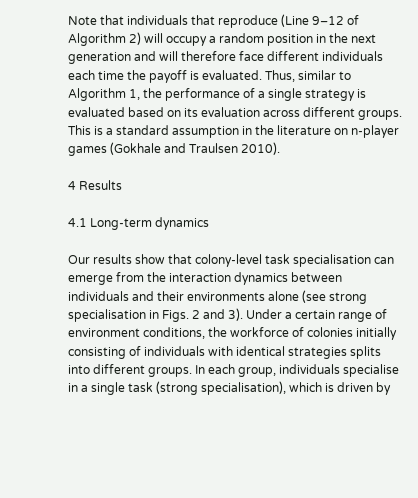Note that individuals that reproduce (Line 9–12 of Algorithm 2) will occupy a random position in the next generation and will therefore face different individuals each time the payoff is evaluated. Thus, similar to Algorithm 1, the performance of a single strategy is evaluated based on its evaluation across different groups. This is a standard assumption in the literature on n-player games (Gokhale and Traulsen 2010).

4 Results

4.1 Long-term dynamics

Our results show that colony-level task specialisation can emerge from the interaction dynamics between individuals and their environments alone (see strong specialisation in Figs. 2 and 3). Under a certain range of environment conditions, the workforce of colonies initially consisting of individuals with identical strategies splits into different groups. In each group, individuals specialise in a single task (strong specialisation), which is driven by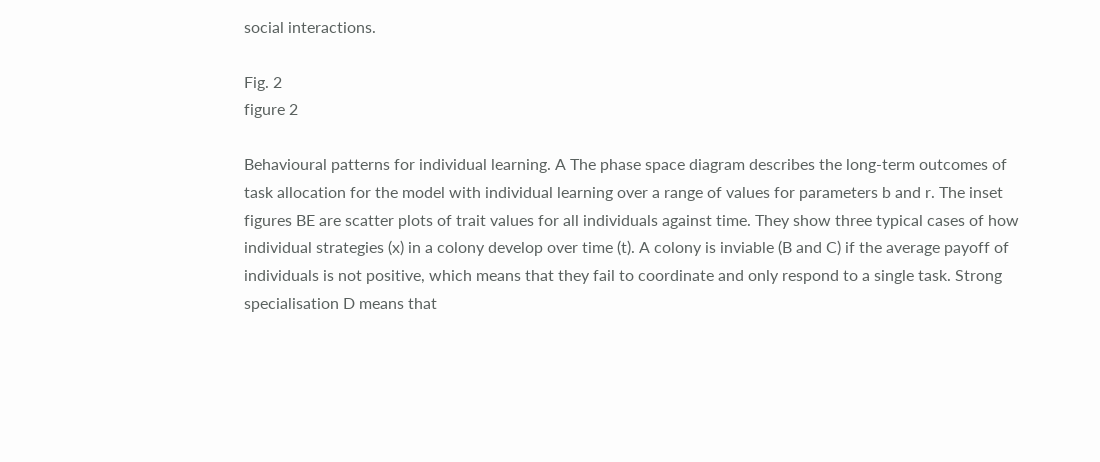social interactions.

Fig. 2
figure 2

Behavioural patterns for individual learning. A The phase space diagram describes the long-term outcomes of task allocation for the model with individual learning over a range of values for parameters b and r. The inset figures BE are scatter plots of trait values for all individuals against time. They show three typical cases of how individual strategies (x) in a colony develop over time (t). A colony is inviable (B and C) if the average payoff of individuals is not positive, which means that they fail to coordinate and only respond to a single task. Strong specialisation D means that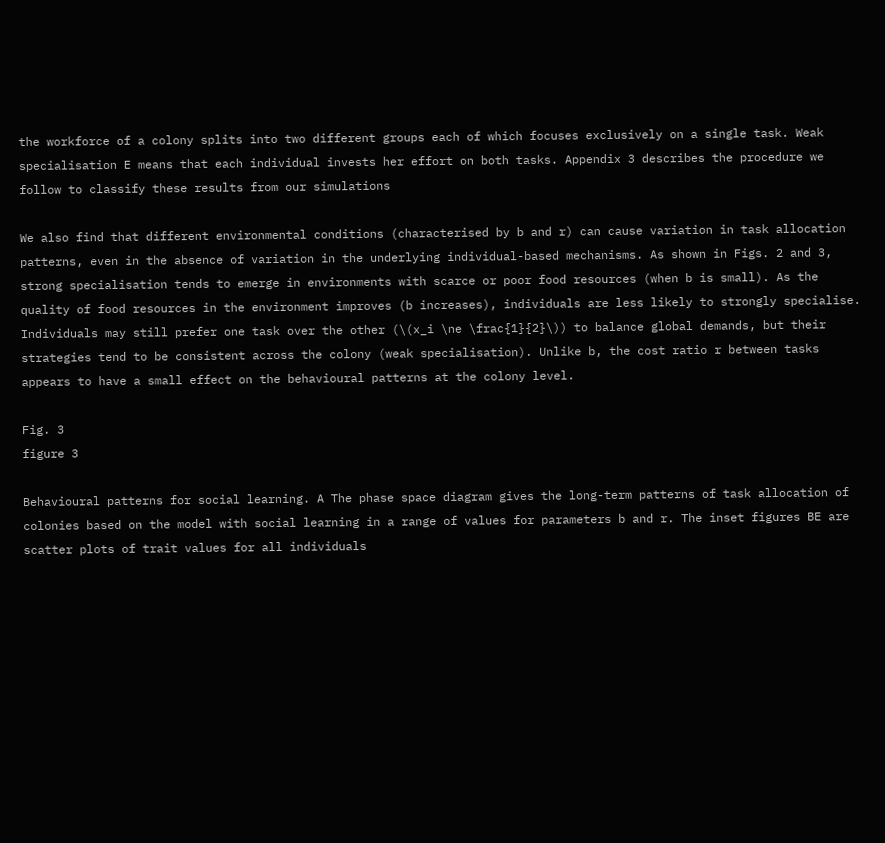the workforce of a colony splits into two different groups each of which focuses exclusively on a single task. Weak specialisation E means that each individual invests her effort on both tasks. Appendix 3 describes the procedure we follow to classify these results from our simulations

We also find that different environmental conditions (characterised by b and r) can cause variation in task allocation patterns, even in the absence of variation in the underlying individual-based mechanisms. As shown in Figs. 2 and 3, strong specialisation tends to emerge in environments with scarce or poor food resources (when b is small). As the quality of food resources in the environment improves (b increases), individuals are less likely to strongly specialise. Individuals may still prefer one task over the other (\(x_i \ne \frac{1}{2}\)) to balance global demands, but their strategies tend to be consistent across the colony (weak specialisation). Unlike b, the cost ratio r between tasks appears to have a small effect on the behavioural patterns at the colony level.

Fig. 3
figure 3

Behavioural patterns for social learning. A The phase space diagram gives the long-term patterns of task allocation of colonies based on the model with social learning in a range of values for parameters b and r. The inset figures BE are scatter plots of trait values for all individuals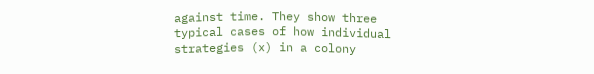against time. They show three typical cases of how individual strategies (x) in a colony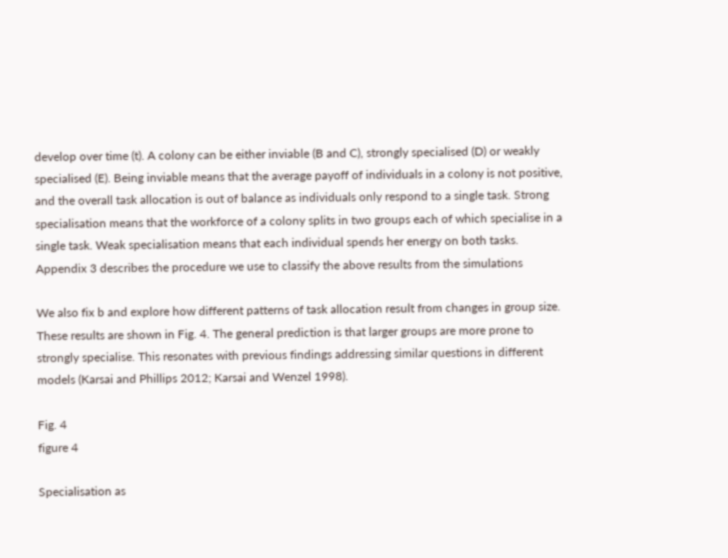develop over time (t). A colony can be either inviable (B and C), strongly specialised (D) or weakly specialised (E). Being inviable means that the average payoff of individuals in a colony is not positive, and the overall task allocation is out of balance as individuals only respond to a single task. Strong specialisation means that the workforce of a colony splits in two groups each of which specialise in a single task. Weak specialisation means that each individual spends her energy on both tasks. Appendix 3 describes the procedure we use to classify the above results from the simulations

We also fix b and explore how different patterns of task allocation result from changes in group size. These results are shown in Fig. 4. The general prediction is that larger groups are more prone to strongly specialise. This resonates with previous findings addressing similar questions in different models (Karsai and Phillips 2012; Karsai and Wenzel 1998).

Fig. 4
figure 4

Specialisation as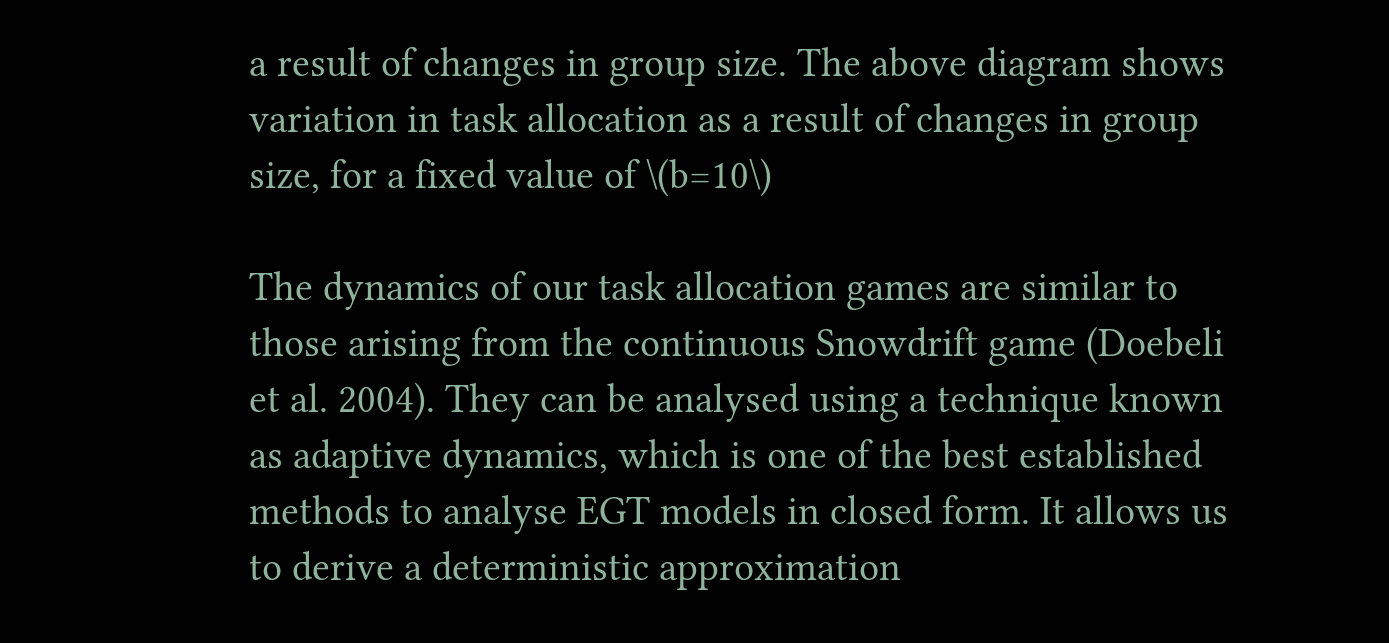a result of changes in group size. The above diagram shows variation in task allocation as a result of changes in group size, for a fixed value of \(b=10\)

The dynamics of our task allocation games are similar to those arising from the continuous Snowdrift game (Doebeli et al. 2004). They can be analysed using a technique known as adaptive dynamics, which is one of the best established methods to analyse EGT models in closed form. It allows us to derive a deterministic approximation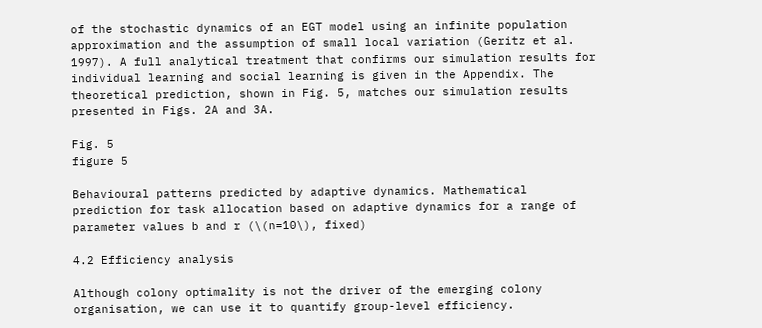of the stochastic dynamics of an EGT model using an infinite population approximation and the assumption of small local variation (Geritz et al. 1997). A full analytical treatment that confirms our simulation results for individual learning and social learning is given in the Appendix. The theoretical prediction, shown in Fig. 5, matches our simulation results presented in Figs. 2A and 3A.

Fig. 5
figure 5

Behavioural patterns predicted by adaptive dynamics. Mathematical prediction for task allocation based on adaptive dynamics for a range of parameter values b and r (\(n=10\), fixed)

4.2 Efficiency analysis

Although colony optimality is not the driver of the emerging colony organisation, we can use it to quantify group-level efficiency.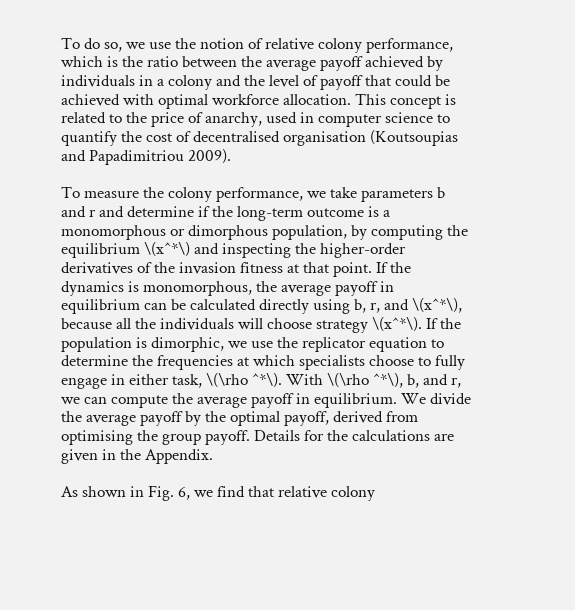To do so, we use the notion of relative colony performance, which is the ratio between the average payoff achieved by individuals in a colony and the level of payoff that could be achieved with optimal workforce allocation. This concept is related to the price of anarchy, used in computer science to quantify the cost of decentralised organisation (Koutsoupias and Papadimitriou 2009).

To measure the colony performance, we take parameters b and r and determine if the long-term outcome is a monomorphous or dimorphous population, by computing the equilibrium \(x^*\) and inspecting the higher-order derivatives of the invasion fitness at that point. If the dynamics is monomorphous, the average payoff in equilibrium can be calculated directly using b, r, and \(x^*\), because all the individuals will choose strategy \(x^*\). If the population is dimorphic, we use the replicator equation to determine the frequencies at which specialists choose to fully engage in either task, \(\rho ^*\). With \(\rho ^*\), b, and r, we can compute the average payoff in equilibrium. We divide the average payoff by the optimal payoff, derived from optimising the group payoff. Details for the calculations are given in the Appendix.

As shown in Fig. 6, we find that relative colony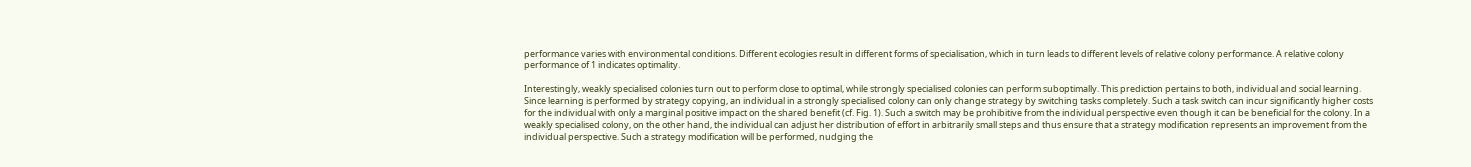performance varies with environmental conditions. Different ecologies result in different forms of specialisation, which in turn leads to different levels of relative colony performance. A relative colony performance of 1 indicates optimality.

Interestingly, weakly specialised colonies turn out to perform close to optimal, while strongly specialised colonies can perform suboptimally. This prediction pertains to both, individual and social learning. Since learning is performed by strategy copying, an individual in a strongly specialised colony can only change strategy by switching tasks completely. Such a task switch can incur significantly higher costs for the individual with only a marginal positive impact on the shared benefit (cf. Fig. 1). Such a switch may be prohibitive from the individual perspective even though it can be beneficial for the colony. In a weakly specialised colony, on the other hand, the individual can adjust her distribution of effort in arbitrarily small steps and thus ensure that a strategy modification represents an improvement from the individual perspective. Such a strategy modification will be performed, nudging the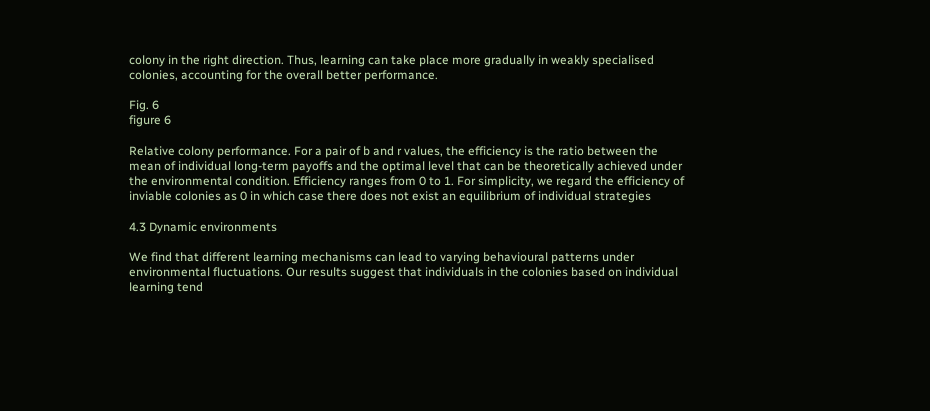colony in the right direction. Thus, learning can take place more gradually in weakly specialised colonies, accounting for the overall better performance.

Fig. 6
figure 6

Relative colony performance. For a pair of b and r values, the efficiency is the ratio between the mean of individual long-term payoffs and the optimal level that can be theoretically achieved under the environmental condition. Efficiency ranges from 0 to 1. For simplicity, we regard the efficiency of inviable colonies as 0 in which case there does not exist an equilibrium of individual strategies

4.3 Dynamic environments

We find that different learning mechanisms can lead to varying behavioural patterns under environmental fluctuations. Our results suggest that individuals in the colonies based on individual learning tend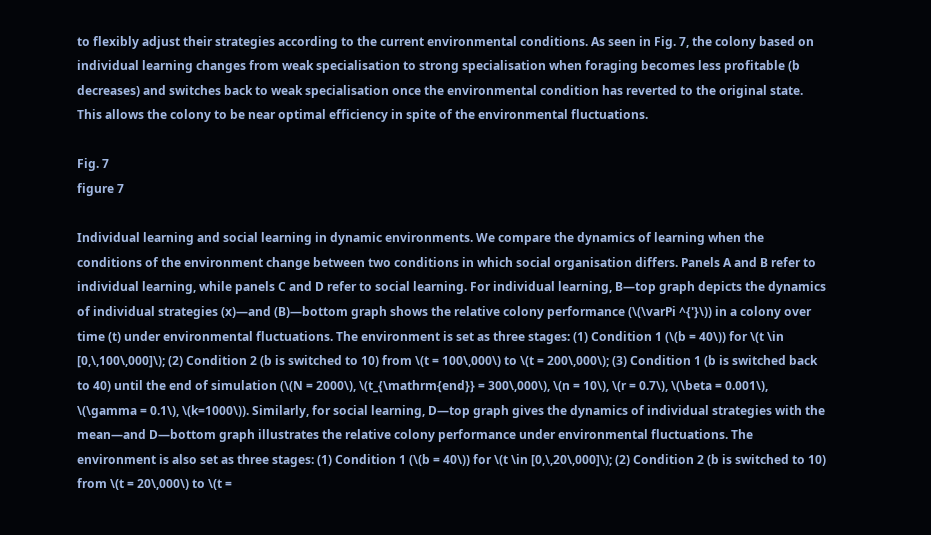to flexibly adjust their strategies according to the current environmental conditions. As seen in Fig. 7, the colony based on individual learning changes from weak specialisation to strong specialisation when foraging becomes less profitable (b decreases) and switches back to weak specialisation once the environmental condition has reverted to the original state. This allows the colony to be near optimal efficiency in spite of the environmental fluctuations.

Fig. 7
figure 7

Individual learning and social learning in dynamic environments. We compare the dynamics of learning when the conditions of the environment change between two conditions in which social organisation differs. Panels A and B refer to individual learning, while panels C and D refer to social learning. For individual learning, B—top graph depicts the dynamics of individual strategies (x)—and (B)—bottom graph shows the relative colony performance (\(\varPi ^{'}\)) in a colony over time (t) under environmental fluctuations. The environment is set as three stages: (1) Condition 1 (\(b = 40\)) for \(t \in [0,\,100\,000]\); (2) Condition 2 (b is switched to 10) from \(t = 100\,000\) to \(t = 200\,000\); (3) Condition 1 (b is switched back to 40) until the end of simulation (\(N = 2000\), \(t_{\mathrm{end}} = 300\,000\), \(n = 10\), \(r = 0.7\), \(\beta = 0.001\), \(\gamma = 0.1\), \(k=1000\)). Similarly, for social learning, D—top graph gives the dynamics of individual strategies with the mean—and D—bottom graph illustrates the relative colony performance under environmental fluctuations. The environment is also set as three stages: (1) Condition 1 (\(b = 40\)) for \(t \in [0,\,20\,000]\); (2) Condition 2 (b is switched to 10) from \(t = 20\,000\) to \(t =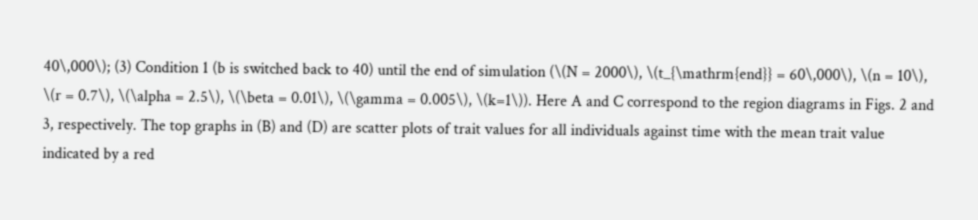40\,000\); (3) Condition 1 (b is switched back to 40) until the end of simulation (\(N = 2000\), \(t_{\mathrm{end}} = 60\,000\), \(n = 10\), \(r = 0.7\), \(\alpha = 2.5\), \(\beta = 0.01\), \(\gamma = 0.005\), \(k=1\)). Here A and C correspond to the region diagrams in Figs. 2 and 3, respectively. The top graphs in (B) and (D) are scatter plots of trait values for all individuals against time with the mean trait value indicated by a red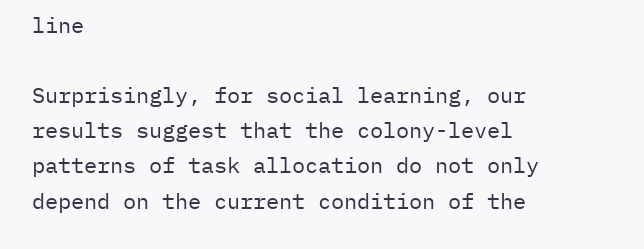line

Surprisingly, for social learning, our results suggest that the colony-level patterns of task allocation do not only depend on the current condition of the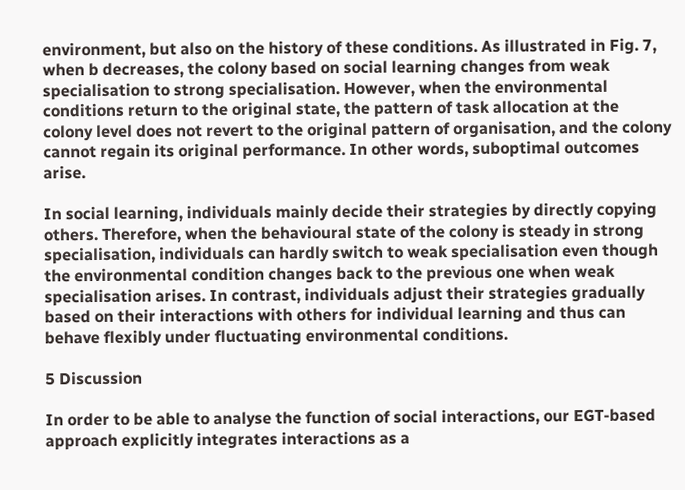environment, but also on the history of these conditions. As illustrated in Fig. 7, when b decreases, the colony based on social learning changes from weak specialisation to strong specialisation. However, when the environmental conditions return to the original state, the pattern of task allocation at the colony level does not revert to the original pattern of organisation, and the colony cannot regain its original performance. In other words, suboptimal outcomes arise.

In social learning, individuals mainly decide their strategies by directly copying others. Therefore, when the behavioural state of the colony is steady in strong specialisation, individuals can hardly switch to weak specialisation even though the environmental condition changes back to the previous one when weak specialisation arises. In contrast, individuals adjust their strategies gradually based on their interactions with others for individual learning and thus can behave flexibly under fluctuating environmental conditions.

5 Discussion

In order to be able to analyse the function of social interactions, our EGT-based approach explicitly integrates interactions as a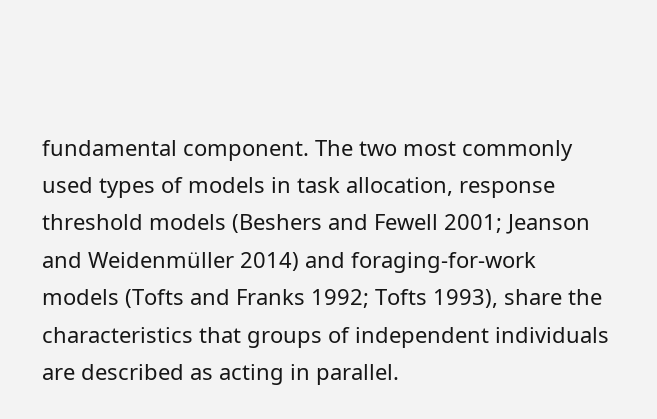fundamental component. The two most commonly used types of models in task allocation, response threshold models (Beshers and Fewell 2001; Jeanson and Weidenmüller 2014) and foraging-for-work models (Tofts and Franks 1992; Tofts 1993), share the characteristics that groups of independent individuals are described as acting in parallel.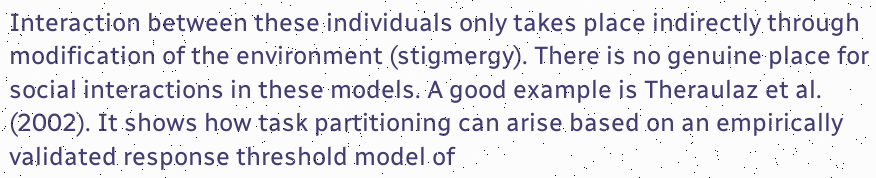Interaction between these individuals only takes place indirectly through modification of the environment (stigmergy). There is no genuine place for social interactions in these models. A good example is Theraulaz et al. (2002). It shows how task partitioning can arise based on an empirically validated response threshold model of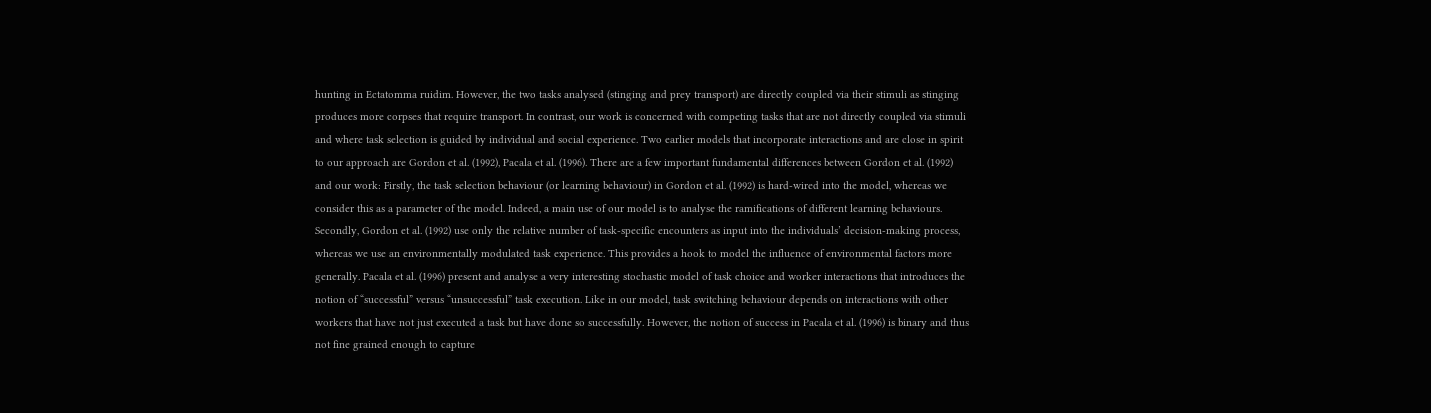hunting in Ectatomma ruidim. However, the two tasks analysed (stinging and prey transport) are directly coupled via their stimuli as stinging produces more corpses that require transport. In contrast, our work is concerned with competing tasks that are not directly coupled via stimuli and where task selection is guided by individual and social experience. Two earlier models that incorporate interactions and are close in spirit to our approach are Gordon et al. (1992), Pacala et al. (1996). There are a few important fundamental differences between Gordon et al. (1992) and our work: Firstly, the task selection behaviour (or learning behaviour) in Gordon et al. (1992) is hard-wired into the model, whereas we consider this as a parameter of the model. Indeed, a main use of our model is to analyse the ramifications of different learning behaviours. Secondly, Gordon et al. (1992) use only the relative number of task-specific encounters as input into the individuals’ decision-making process, whereas we use an environmentally modulated task experience. This provides a hook to model the influence of environmental factors more generally. Pacala et al. (1996) present and analyse a very interesting stochastic model of task choice and worker interactions that introduces the notion of “successful” versus “unsuccessful” task execution. Like in our model, task switching behaviour depends on interactions with other workers that have not just executed a task but have done so successfully. However, the notion of success in Pacala et al. (1996) is binary and thus not fine grained enough to capture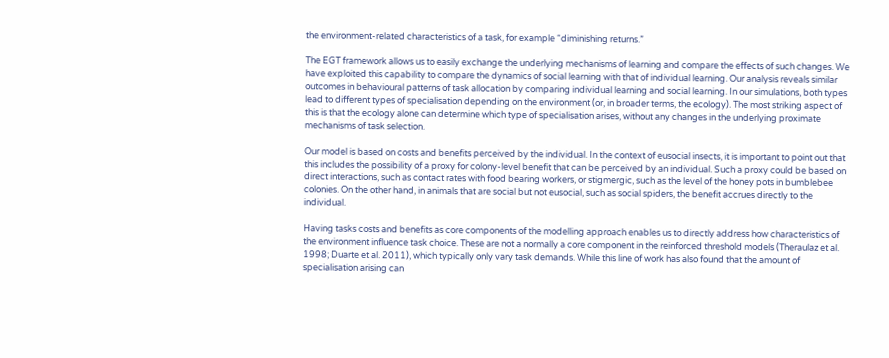the environment-related characteristics of a task, for example “diminishing returns.”

The EGT framework allows us to easily exchange the underlying mechanisms of learning and compare the effects of such changes. We have exploited this capability to compare the dynamics of social learning with that of individual learning. Our analysis reveals similar outcomes in behavioural patterns of task allocation by comparing individual learning and social learning. In our simulations, both types lead to different types of specialisation depending on the environment (or, in broader terms, the ecology). The most striking aspect of this is that the ecology alone can determine which type of specialisation arises, without any changes in the underlying proximate mechanisms of task selection.

Our model is based on costs and benefits perceived by the individual. In the context of eusocial insects, it is important to point out that this includes the possibility of a proxy for colony-level benefit that can be perceived by an individual. Such a proxy could be based on direct interactions, such as contact rates with food bearing workers, or stigmergic, such as the level of the honey pots in bumblebee colonies. On the other hand, in animals that are social but not eusocial, such as social spiders, the benefit accrues directly to the individual.

Having tasks costs and benefits as core components of the modelling approach enables us to directly address how characteristics of the environment influence task choice. These are not a normally a core component in the reinforced threshold models (Theraulaz et al. 1998; Duarte et al. 2011), which typically only vary task demands. While this line of work has also found that the amount of specialisation arising can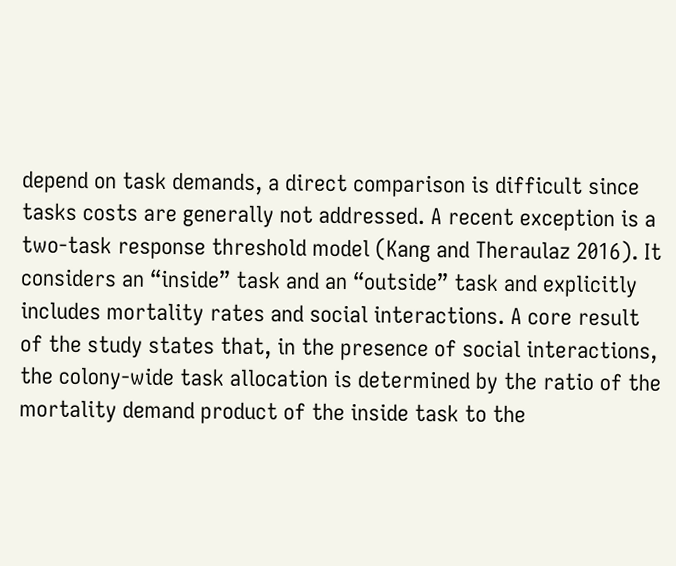depend on task demands, a direct comparison is difficult since tasks costs are generally not addressed. A recent exception is a two-task response threshold model (Kang and Theraulaz 2016). It considers an “inside” task and an “outside” task and explicitly includes mortality rates and social interactions. A core result of the study states that, in the presence of social interactions, the colony-wide task allocation is determined by the ratio of the mortality demand product of the inside task to the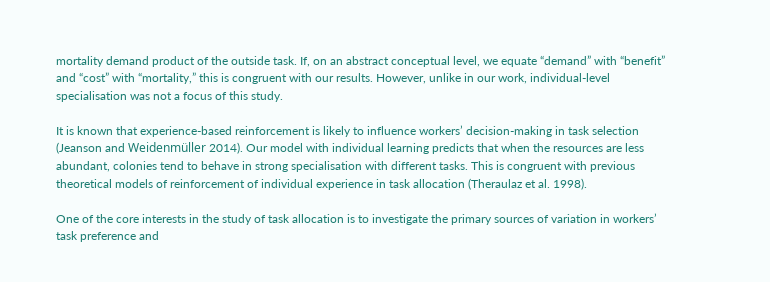mortality demand product of the outside task. If, on an abstract conceptual level, we equate “demand” with “benefit” and “cost” with “mortality,” this is congruent with our results. However, unlike in our work, individual-level specialisation was not a focus of this study.

It is known that experience-based reinforcement is likely to influence workers’ decision-making in task selection (Jeanson and Weidenmüller 2014). Our model with individual learning predicts that when the resources are less abundant, colonies tend to behave in strong specialisation with different tasks. This is congruent with previous theoretical models of reinforcement of individual experience in task allocation (Theraulaz et al. 1998).

One of the core interests in the study of task allocation is to investigate the primary sources of variation in workers’ task preference and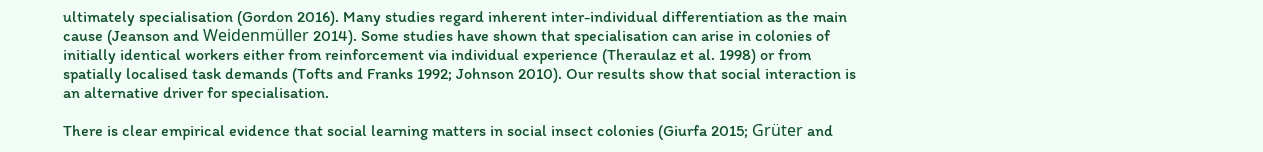ultimately specialisation (Gordon 2016). Many studies regard inherent inter-individual differentiation as the main cause (Jeanson and Weidenmüller 2014). Some studies have shown that specialisation can arise in colonies of initially identical workers either from reinforcement via individual experience (Theraulaz et al. 1998) or from spatially localised task demands (Tofts and Franks 1992; Johnson 2010). Our results show that social interaction is an alternative driver for specialisation.

There is clear empirical evidence that social learning matters in social insect colonies (Giurfa 2015; Grüter and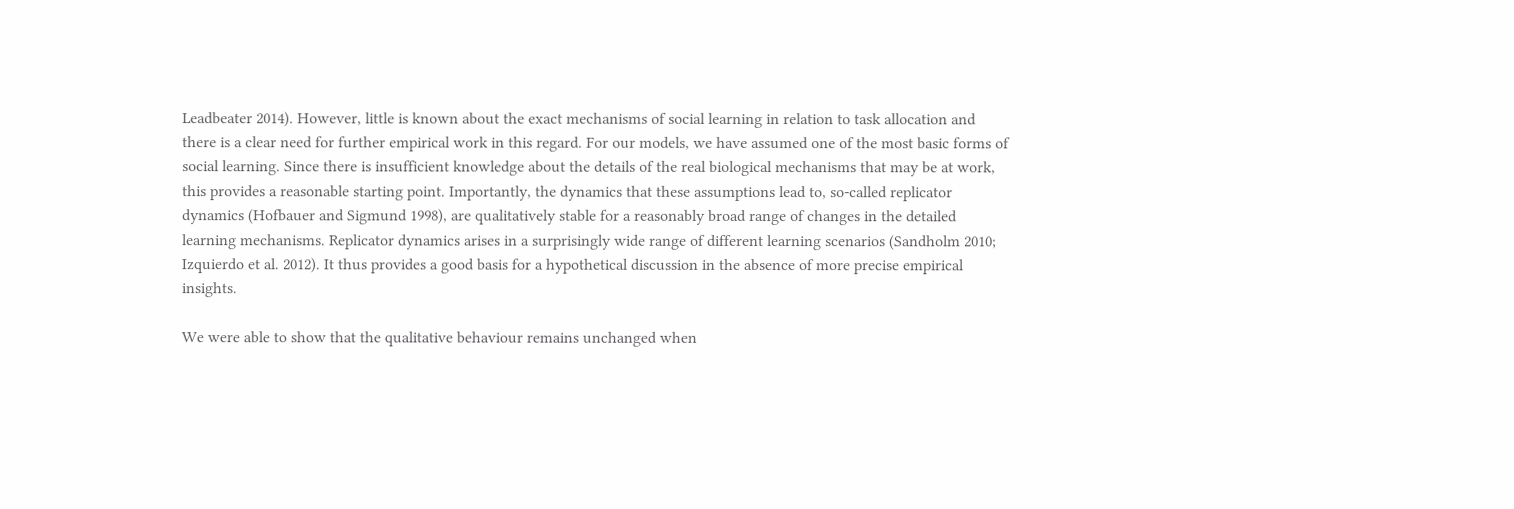Leadbeater 2014). However, little is known about the exact mechanisms of social learning in relation to task allocation and there is a clear need for further empirical work in this regard. For our models, we have assumed one of the most basic forms of social learning. Since there is insufficient knowledge about the details of the real biological mechanisms that may be at work, this provides a reasonable starting point. Importantly, the dynamics that these assumptions lead to, so-called replicator dynamics (Hofbauer and Sigmund 1998), are qualitatively stable for a reasonably broad range of changes in the detailed learning mechanisms. Replicator dynamics arises in a surprisingly wide range of different learning scenarios (Sandholm 2010; Izquierdo et al. 2012). It thus provides a good basis for a hypothetical discussion in the absence of more precise empirical insights.

We were able to show that the qualitative behaviour remains unchanged when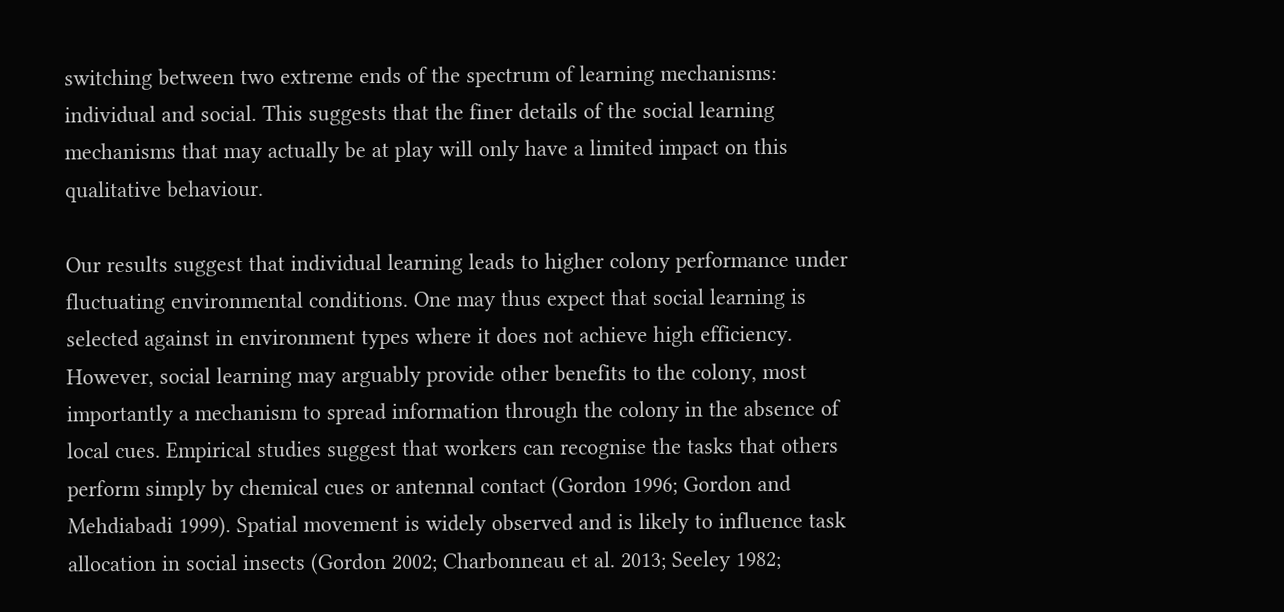switching between two extreme ends of the spectrum of learning mechanisms: individual and social. This suggests that the finer details of the social learning mechanisms that may actually be at play will only have a limited impact on this qualitative behaviour.

Our results suggest that individual learning leads to higher colony performance under fluctuating environmental conditions. One may thus expect that social learning is selected against in environment types where it does not achieve high efficiency. However, social learning may arguably provide other benefits to the colony, most importantly a mechanism to spread information through the colony in the absence of local cues. Empirical studies suggest that workers can recognise the tasks that others perform simply by chemical cues or antennal contact (Gordon 1996; Gordon and Mehdiabadi 1999). Spatial movement is widely observed and is likely to influence task allocation in social insects (Gordon 2002; Charbonneau et al. 2013; Seeley 1982;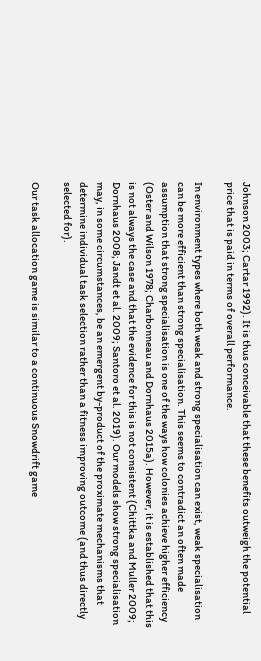Johnson 2003; Cartar 1992). It is thus conceivable that these benefits outweigh the potential price that is paid in terms of overall performance.

In environment types where both weak and strong specialisation can exist, weak specialisation can be more efficient than strong specialisation. This seems to contradict an often made assumption that strong specialisation is one of the ways how colonies achieve higher efficiency (Oster and Wilson 1978; Charbonneau and Dornhaus 2015a). However, it is established that this is not always the case and that the evidence for this is not consistent (Chittka and Muller 2009; Dornhaus 2008; Jandt et al. 2009; Santoro et al. 2019). Our models show strong specialisation may, in some circumstances, be an emergent by-product of the proximate mechanisms that determine individual task selection rather than a fitness improving outcome (and thus directly selected for).

Our task allocation game is similar to a continuous Snowdrift game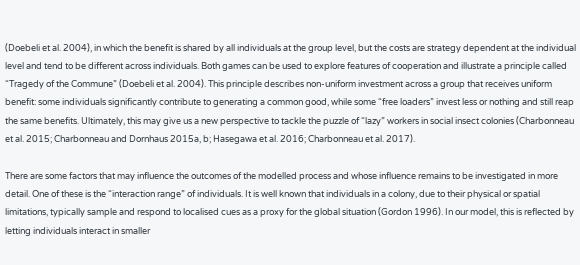(Doebeli et al. 2004), in which the benefit is shared by all individuals at the group level, but the costs are strategy dependent at the individual level and tend to be different across individuals. Both games can be used to explore features of cooperation and illustrate a principle called “Tragedy of the Commune” (Doebeli et al. 2004). This principle describes non-uniform investment across a group that receives uniform benefit: some individuals significantly contribute to generating a common good, while some “free loaders” invest less or nothing and still reap the same benefits. Ultimately, this may give us a new perspective to tackle the puzzle of “lazy” workers in social insect colonies (Charbonneau et al. 2015; Charbonneau and Dornhaus 2015a, b; Hasegawa et al. 2016; Charbonneau et al. 2017).

There are some factors that may influence the outcomes of the modelled process and whose influence remains to be investigated in more detail. One of these is the “interaction range” of individuals. It is well known that individuals in a colony, due to their physical or spatial limitations, typically sample and respond to localised cues as a proxy for the global situation (Gordon 1996). In our model, this is reflected by letting individuals interact in smaller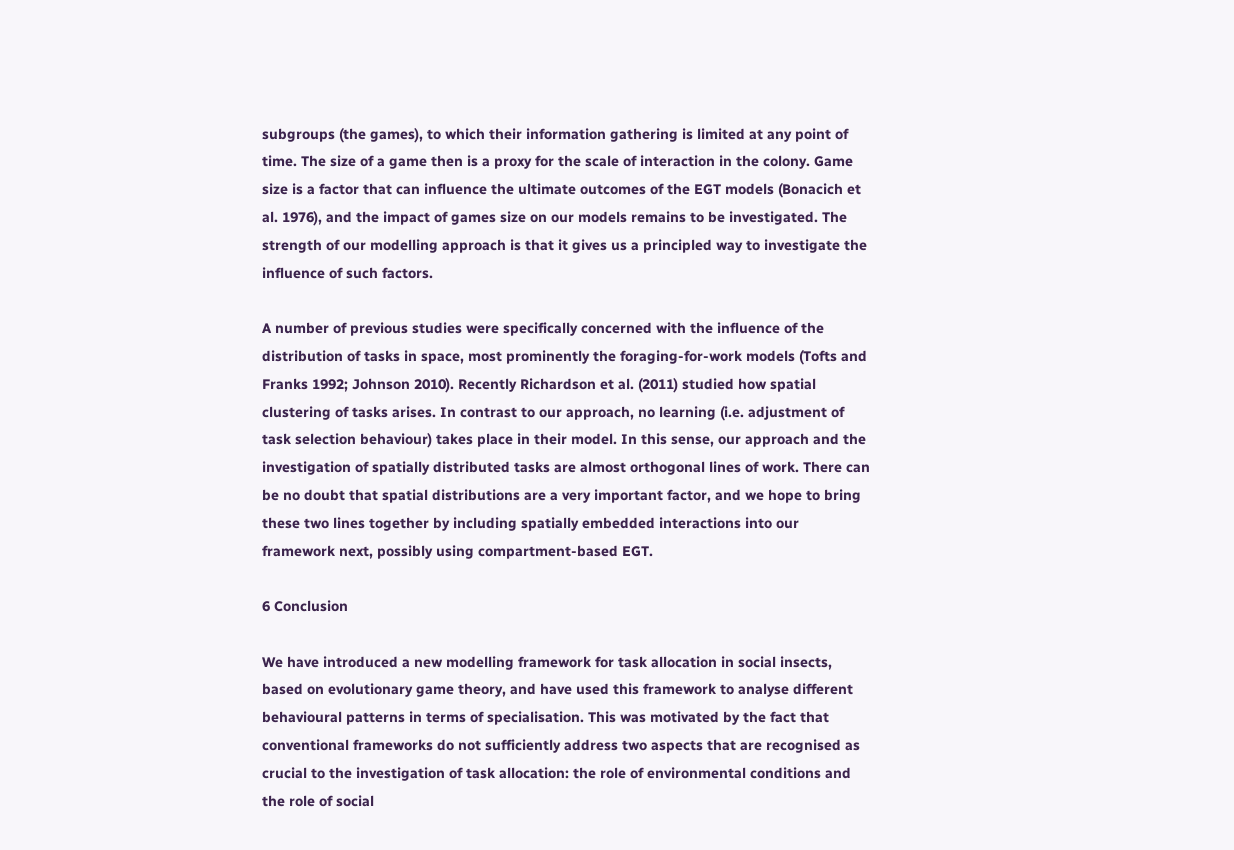subgroups (the games), to which their information gathering is limited at any point of time. The size of a game then is a proxy for the scale of interaction in the colony. Game size is a factor that can influence the ultimate outcomes of the EGT models (Bonacich et al. 1976), and the impact of games size on our models remains to be investigated. The strength of our modelling approach is that it gives us a principled way to investigate the influence of such factors.

A number of previous studies were specifically concerned with the influence of the distribution of tasks in space, most prominently the foraging-for-work models (Tofts and Franks 1992; Johnson 2010). Recently Richardson et al. (2011) studied how spatial clustering of tasks arises. In contrast to our approach, no learning (i.e. adjustment of task selection behaviour) takes place in their model. In this sense, our approach and the investigation of spatially distributed tasks are almost orthogonal lines of work. There can be no doubt that spatial distributions are a very important factor, and we hope to bring these two lines together by including spatially embedded interactions into our framework next, possibly using compartment-based EGT.

6 Conclusion

We have introduced a new modelling framework for task allocation in social insects, based on evolutionary game theory, and have used this framework to analyse different behavioural patterns in terms of specialisation. This was motivated by the fact that conventional frameworks do not sufficiently address two aspects that are recognised as crucial to the investigation of task allocation: the role of environmental conditions and the role of social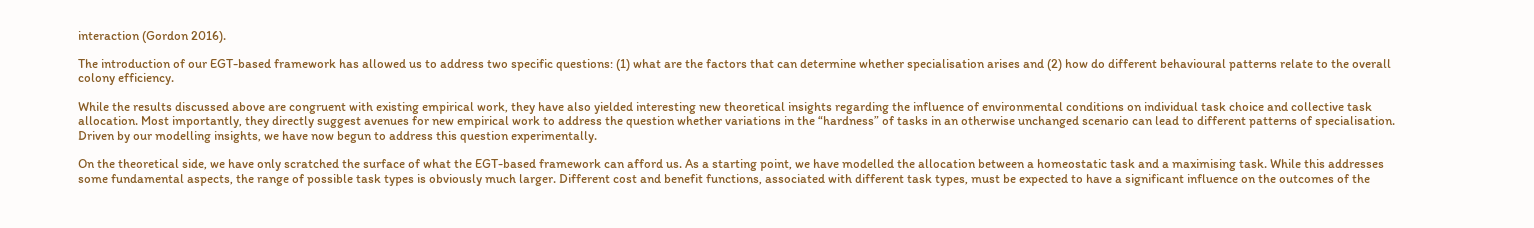interaction (Gordon 2016).

The introduction of our EGT-based framework has allowed us to address two specific questions: (1) what are the factors that can determine whether specialisation arises and (2) how do different behavioural patterns relate to the overall colony efficiency.

While the results discussed above are congruent with existing empirical work, they have also yielded interesting new theoretical insights regarding the influence of environmental conditions on individual task choice and collective task allocation. Most importantly, they directly suggest avenues for new empirical work to address the question whether variations in the “hardness” of tasks in an otherwise unchanged scenario can lead to different patterns of specialisation. Driven by our modelling insights, we have now begun to address this question experimentally.

On the theoretical side, we have only scratched the surface of what the EGT-based framework can afford us. As a starting point, we have modelled the allocation between a homeostatic task and a maximising task. While this addresses some fundamental aspects, the range of possible task types is obviously much larger. Different cost and benefit functions, associated with different task types, must be expected to have a significant influence on the outcomes of the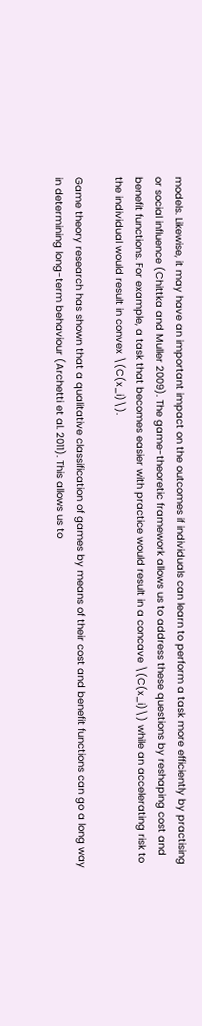models. Likewise, it may have an important impact on the outcomes if individuals can learn to perform a task more efficiently by practising or social influence (Chittka and Muller 2009). The game-theoretic framework allows us to address these questions by reshaping cost and benefit functions. For example, a task that becomes easier with practice would result in a concave \(C(x_i)\) while an accelerating risk to the individual would result in convex \(C(x_i)\).

Game theory research has shown that a qualitative classification of games by means of their cost and benefit functions can go a long way in determining long-term behaviour (Archetti et al. 2011). This allows us to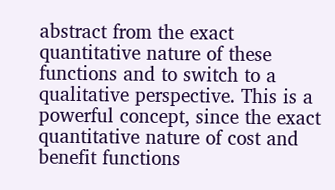abstract from the exact quantitative nature of these functions and to switch to a qualitative perspective. This is a powerful concept, since the exact quantitative nature of cost and benefit functions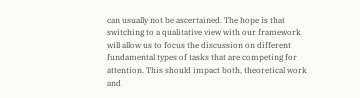can usually not be ascertained. The hope is that switching to a qualitative view with our framework will allow us to focus the discussion on different fundamental types of tasks that are competing for attention. This should impact both, theoretical work and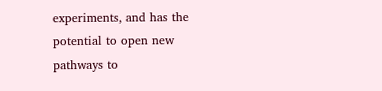experiments, and has the potential to open new pathways to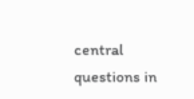central questions in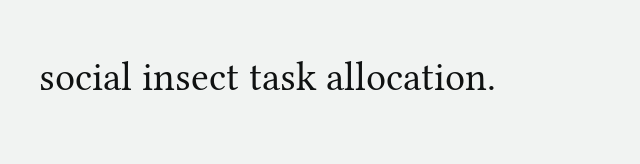social insect task allocation.